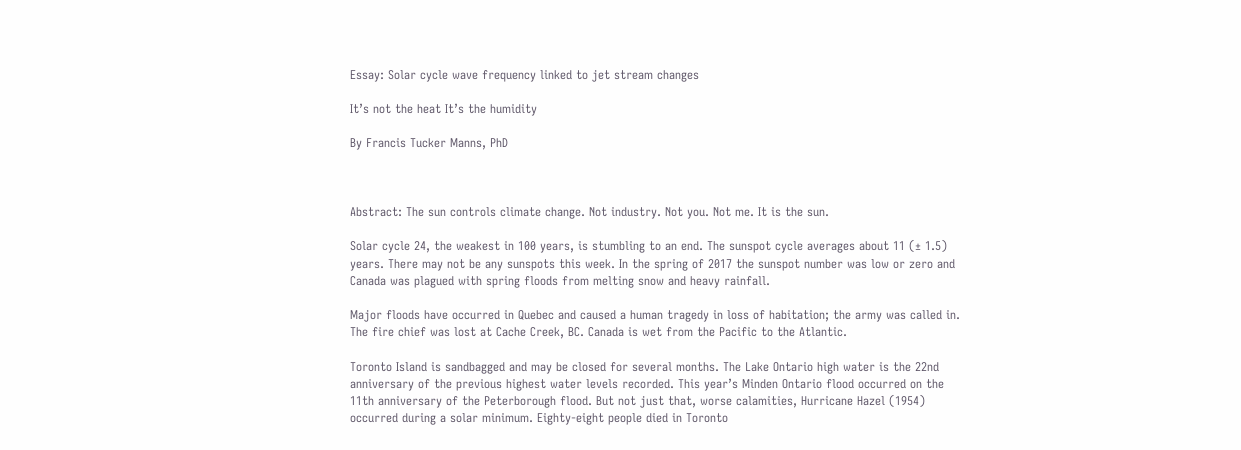Essay: Solar cycle wave frequency linked to jet stream changes

It’s not the heat It’s the humidity

By Francis Tucker Manns, PhD



Abstract: The sun controls climate change. Not industry. Not you. Not me. It is the sun.

Solar cycle 24, the weakest in 100 years, is stumbling to an end. The sunspot cycle averages about 11 (± 1.5) years. There may not be any sunspots this week. In the spring of 2017 the sunspot number was low or zero and Canada was plagued with spring floods from melting snow and heavy rainfall.

Major floods have occurred in Quebec and caused a human tragedy in loss of habitation; the army was called in. The fire chief was lost at Cache Creek, BC. Canada is wet from the Pacific to the Atlantic.

Toronto Island is sandbagged and may be closed for several months. The Lake Ontario high water is the 22nd anniversary of the previous highest water levels recorded. This year’s Minden Ontario flood occurred on the 11th anniversary of the Peterborough flood. But not just that, worse calamities, Hurricane Hazel (1954) occurred during a solar minimum. Eighty-eight people died in Toronto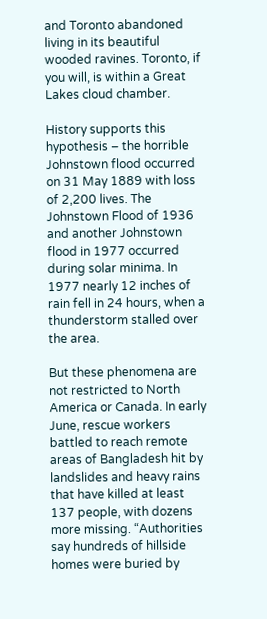and Toronto abandoned living in its beautiful wooded ravines. Toronto, if you will, is within a Great Lakes cloud chamber.

History supports this hypothesis – the horrible Johnstown flood occurred on 31 May 1889 with loss of 2,200 lives. The Johnstown Flood of 1936 and another Johnstown flood in 1977 occurred during solar minima. In 1977 nearly 12 inches of rain fell in 24 hours, when a thunderstorm stalled over the area.

But these phenomena are not restricted to North America or Canada. In early June, rescue workers battled to reach remote areas of Bangladesh hit by landslides and heavy rains that have killed at least 137 people, with dozens more missing. “Authorities say hundreds of hillside homes were buried by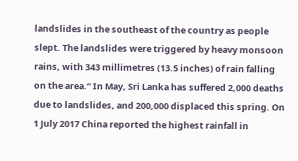landslides in the southeast of the country as people slept. The landslides were triggered by heavy monsoon rains, with 343 millimetres (13.5 inches) of rain falling on the area.” In May, Sri Lanka has suffered 2,000 deaths due to landslides, and 200,000 displaced this spring. On 1 July 2017 China reported the highest rainfall in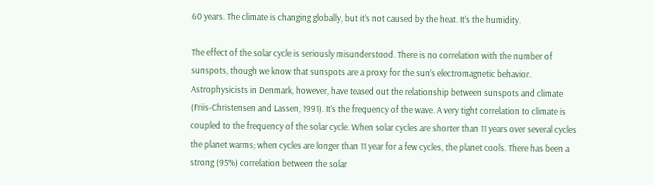60 years. The climate is changing globally, but it’s not caused by the heat. It’s the humidity.

The effect of the solar cycle is seriously misunderstood. There is no correlation with the number of sunspots, though we know that sunspots are a proxy for the sun’s electromagnetic behavior. Astrophysicists in Denmark, however, have teased out the relationship between sunspots and climate (Friis-Christensen and Lassen, 1991). It’s the frequency of the wave. A very tight correlation to climate is coupled to the frequency of the solar cycle. When solar cycles are shorter than 11 years over several cycles the planet warms; when cycles are longer than 11 year for a few cycles, the planet cools. There has been a strong (95%) correlation between the solar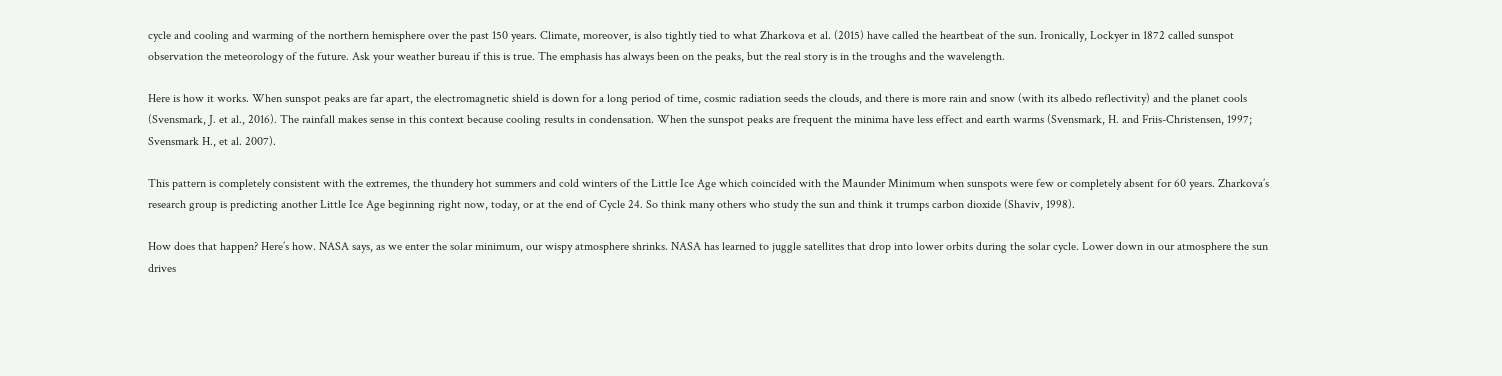cycle and cooling and warming of the northern hemisphere over the past 150 years. Climate, moreover, is also tightly tied to what Zharkova et al. (2015) have called the heartbeat of the sun. Ironically, Lockyer in 1872 called sunspot observation the meteorology of the future. Ask your weather bureau if this is true. The emphasis has always been on the peaks, but the real story is in the troughs and the wavelength.

Here is how it works. When sunspot peaks are far apart, the electromagnetic shield is down for a long period of time, cosmic radiation seeds the clouds, and there is more rain and snow (with its albedo reflectivity) and the planet cools (Svensmark, J. et al., 2016). The rainfall makes sense in this context because cooling results in condensation. When the sunspot peaks are frequent the minima have less effect and earth warms (Svensmark, H. and Friis-Christensen, 1997; Svensmark H., et al. 2007).

This pattern is completely consistent with the extremes, the thundery hot summers and cold winters of the Little Ice Age which coincided with the Maunder Minimum when sunspots were few or completely absent for 60 years. Zharkova’s research group is predicting another Little Ice Age beginning right now, today, or at the end of Cycle 24. So think many others who study the sun and think it trumps carbon dioxide (Shaviv, 1998).

How does that happen? Here’s how. NASA says, as we enter the solar minimum, our wispy atmosphere shrinks. NASA has learned to juggle satellites that drop into lower orbits during the solar cycle. Lower down in our atmosphere the sun drives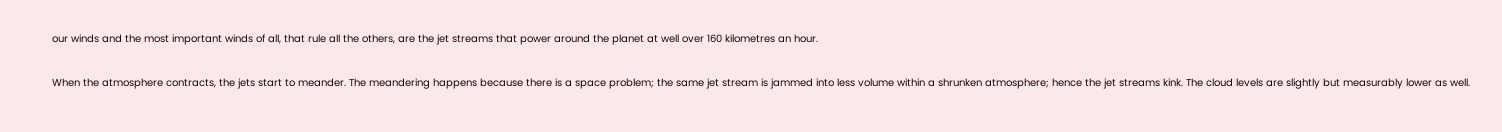our winds and the most important winds of all, that rule all the others, are the jet streams that power around the planet at well over 160 kilometres an hour.

When the atmosphere contracts, the jets start to meander. The meandering happens because there is a space problem; the same jet stream is jammed into less volume within a shrunken atmosphere; hence the jet streams kink. The cloud levels are slightly but measurably lower as well.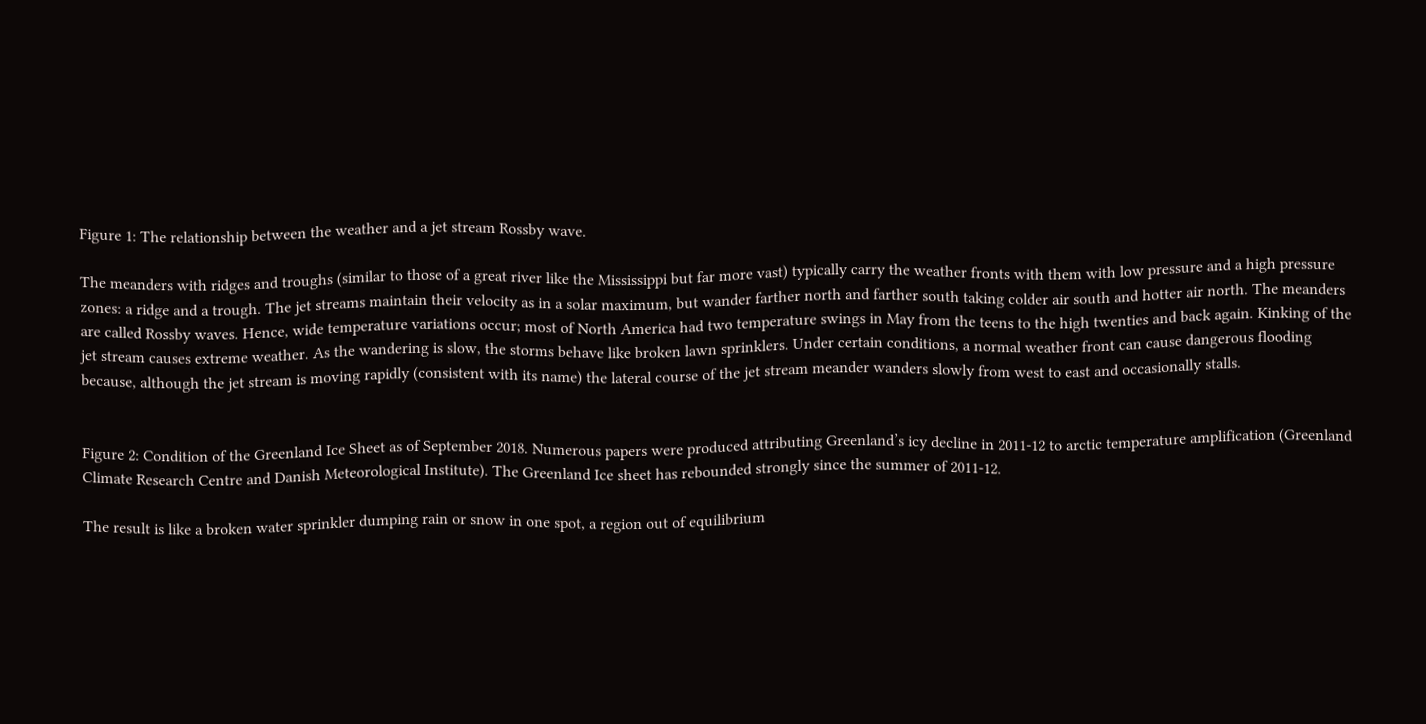Figure 1: The relationship between the weather and a jet stream Rossby wave.

The meanders with ridges and troughs (similar to those of a great river like the Mississippi but far more vast) typically carry the weather fronts with them with low pressure and a high pressure zones: a ridge and a trough. The jet streams maintain their velocity as in a solar maximum, but wander farther north and farther south taking colder air south and hotter air north. The meanders are called Rossby waves. Hence, wide temperature variations occur; most of North America had two temperature swings in May from the teens to the high twenties and back again. Kinking of the jet stream causes extreme weather. As the wandering is slow, the storms behave like broken lawn sprinklers. Under certain conditions, a normal weather front can cause dangerous flooding because, although the jet stream is moving rapidly (consistent with its name) the lateral course of the jet stream meander wanders slowly from west to east and occasionally stalls.


Figure 2: Condition of the Greenland Ice Sheet as of September 2018. Numerous papers were produced attributing Greenland’s icy decline in 2011-12 to arctic temperature amplification (Greenland Climate Research Centre and Danish Meteorological Institute). The Greenland Ice sheet has rebounded strongly since the summer of 2011-12.

The result is like a broken water sprinkler dumping rain or snow in one spot, a region out of equilibrium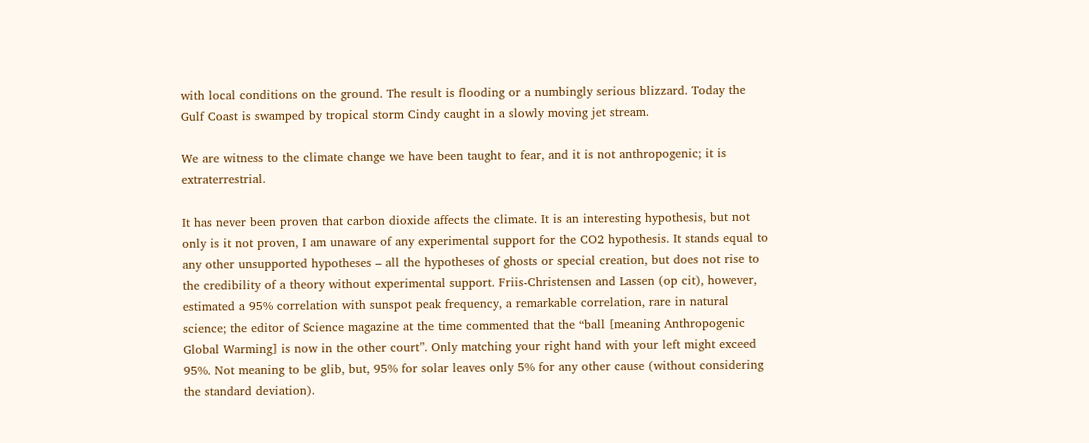with local conditions on the ground. The result is flooding or a numbingly serious blizzard. Today the Gulf Coast is swamped by tropical storm Cindy caught in a slowly moving jet stream.

We are witness to the climate change we have been taught to fear, and it is not anthropogenic; it is extraterrestrial.

It has never been proven that carbon dioxide affects the climate. It is an interesting hypothesis, but not only is it not proven, I am unaware of any experimental support for the CO2 hypothesis. It stands equal to any other unsupported hypotheses – all the hypotheses of ghosts or special creation, but does not rise to the credibility of a theory without experimental support. Friis-Christensen and Lassen (op cit), however, estimated a 95% correlation with sunspot peak frequency, a remarkable correlation, rare in natural science; the editor of Science magazine at the time commented that the “ball [meaning Anthropogenic Global Warming] is now in the other court”. Only matching your right hand with your left might exceed 95%. Not meaning to be glib, but, 95% for solar leaves only 5% for any other cause (without considering the standard deviation).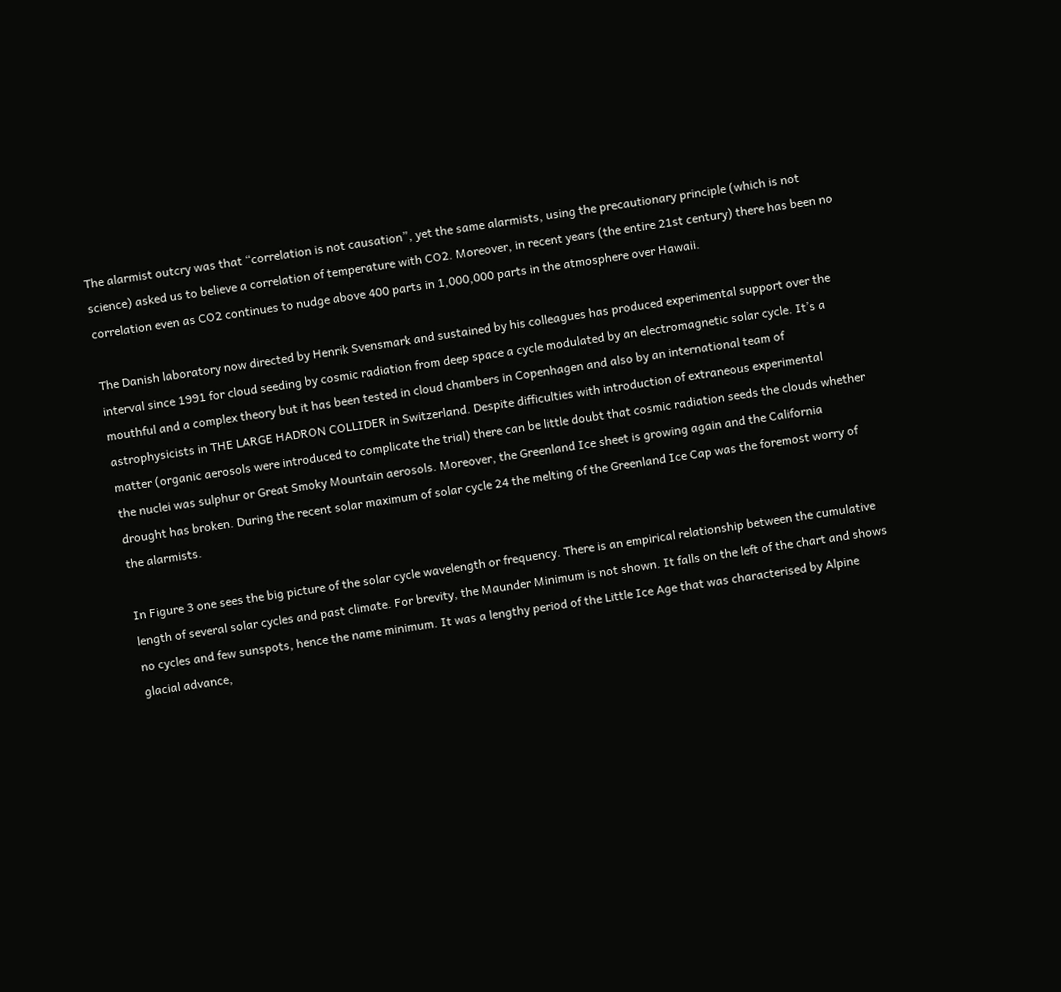The alarmist outcry was that “correlation is not causation”, yet the same alarmists, using the precautionary principle (which is not science) asked us to believe a correlation of temperature with CO2. Moreover, in recent years (the entire 21st century) there has been no correlation even as CO2 continues to nudge above 400 parts in 1,000,000 parts in the atmosphere over Hawaii.

The Danish laboratory now directed by Henrik Svensmark and sustained by his colleagues has produced experimental support over the interval since 1991 for cloud seeding by cosmic radiation from deep space a cycle modulated by an electromagnetic solar cycle. It’s a mouthful and a complex theory but it has been tested in cloud chambers in Copenhagen and also by an international team of astrophysicists in THE LARGE HADRON COLLIDER in Switzerland. Despite difficulties with introduction of extraneous experimental matter (organic aerosols were introduced to complicate the trial) there can be little doubt that cosmic radiation seeds the clouds whether the nuclei was sulphur or Great Smoky Mountain aerosols. Moreover, the Greenland Ice sheet is growing again and the California drought has broken. During the recent solar maximum of solar cycle 24 the melting of the Greenland Ice Cap was the foremost worry of the alarmists.

In Figure 3 one sees the big picture of the solar cycle wavelength or frequency. There is an empirical relationship between the cumulative length of several solar cycles and past climate. For brevity, the Maunder Minimum is not shown. It falls on the left of the chart and shows no cycles and few sunspots, hence the name minimum. It was a lengthy period of the Little Ice Age that was characterised by Alpine glacial advance,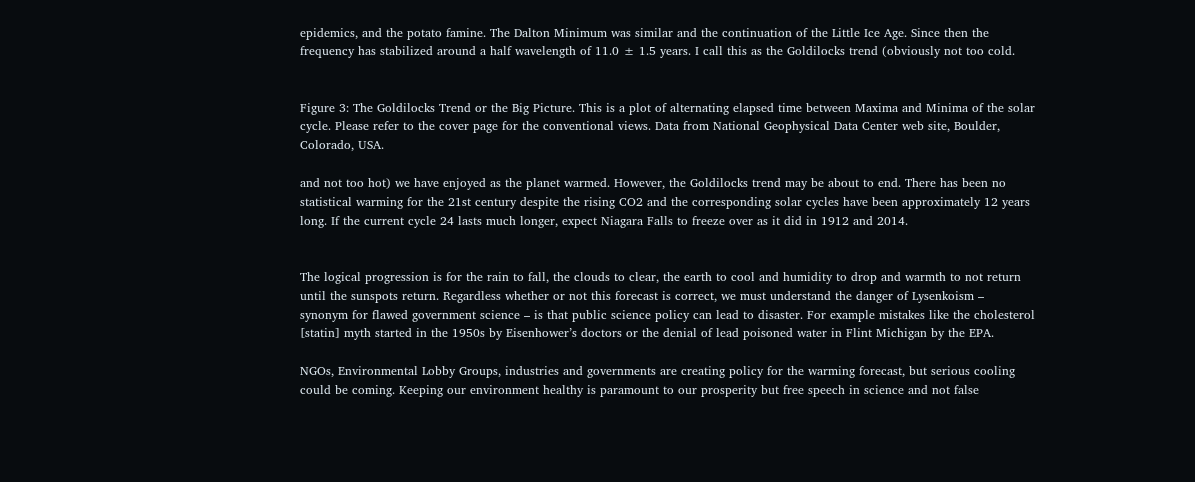epidemics, and the potato famine. The Dalton Minimum was similar and the continuation of the Little Ice Age. Since then the frequency has stabilized around a half wavelength of 11.0 ± 1.5 years. I call this as the Goldilocks trend (obviously not too cold.


Figure 3: The Goldilocks Trend or the Big Picture. This is a plot of alternating elapsed time between Maxima and Minima of the solar cycle. Please refer to the cover page for the conventional views. Data from National Geophysical Data Center web site, Boulder, Colorado, USA.

and not too hot) we have enjoyed as the planet warmed. However, the Goldilocks trend may be about to end. There has been no statistical warming for the 21st century despite the rising CO2 and the corresponding solar cycles have been approximately 12 years long. If the current cycle 24 lasts much longer, expect Niagara Falls to freeze over as it did in 1912 and 2014.


The logical progression is for the rain to fall, the clouds to clear, the earth to cool and humidity to drop and warmth to not return until the sunspots return. Regardless whether or not this forecast is correct, we must understand the danger of Lysenkoism – synonym for flawed government science – is that public science policy can lead to disaster. For example mistakes like the cholesterol [statin] myth started in the 1950s by Eisenhower’s doctors or the denial of lead poisoned water in Flint Michigan by the EPA.

NGOs, Environmental Lobby Groups, industries and governments are creating policy for the warming forecast, but serious cooling could be coming. Keeping our environment healthy is paramount to our prosperity but free speech in science and not false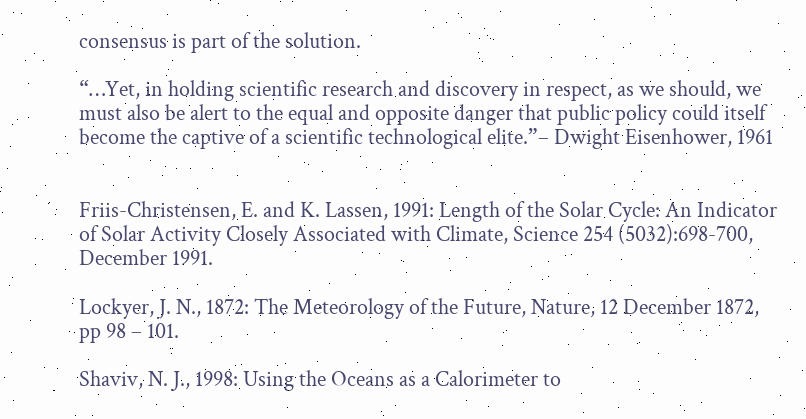consensus is part of the solution.

“…Yet, in holding scientific research and discovery in respect, as we should, we must also be alert to the equal and opposite danger that public policy could itself become the captive of a scientific technological elite.”– Dwight Eisenhower, 1961


Friis-Christensen, E. and K. Lassen, 1991: Length of the Solar Cycle: An Indicator of Solar Activity Closely Associated with Climate, Science 254 (5032):698-700, December 1991.

Lockyer, J. N., 1872: The Meteorology of the Future, Nature, 12 December 1872, pp 98 – 101.

Shaviv, N. J., 1998: Using the Oceans as a Calorimeter to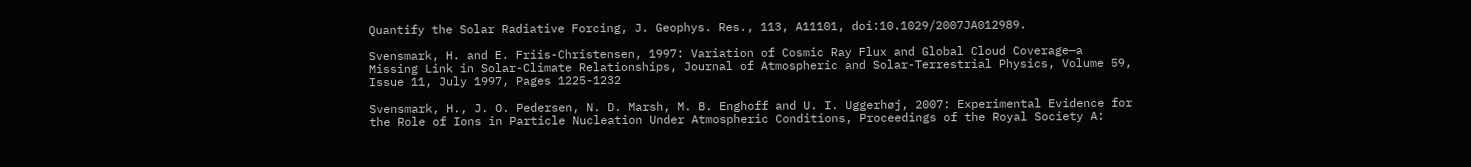Quantify the Solar Radiative Forcing, J. Geophys. Res., 113, A11101, doi:10.1029/2007JA012989.

Svensmark, H. and E. Friis-Christensen, 1997: Variation of Cosmic Ray Flux and Global Cloud Coverage—a Missing Link in Solar-Climate Relationships, Journal of Atmospheric and Solar-Terrestrial Physics, Volume 59, Issue 11, July 1997, Pages 1225-1232

Svensmark, H., J. O. Pedersen, N. D. Marsh, M. B. Enghoff and U. I. Uggerhøj, 2007: Experimental Evidence for the Role of Ions in Particle Nucleation Under Atmospheric Conditions, Proceedings of the Royal Society A: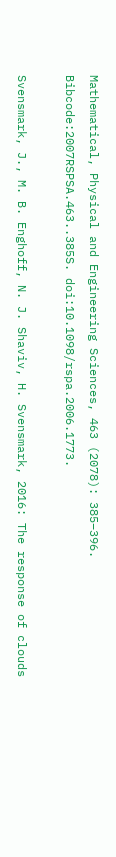Mathematical, Physical and Engineering Sciences, 463 (2078): 385–396. Bibcode:2007RSPSA.463..385S. doi:10.1098/rspa.2006.1773.

Svensmark, J., M. B. Enghoff, N. J. Shaviv, H. Svensmark, 2016: The response of clouds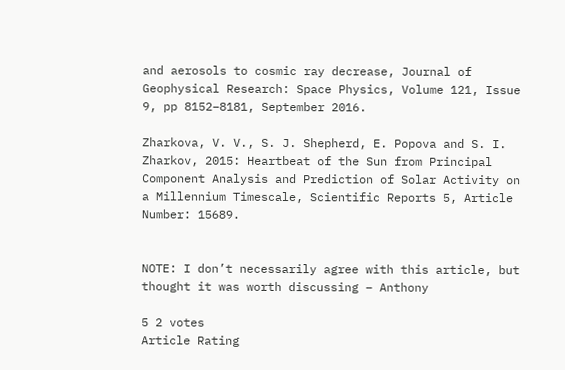and aerosols to cosmic ray decrease, Journal of Geophysical Research: Space Physics, Volume 121, Issue 9, pp 8152–8181, September 2016.

Zharkova, V. V., S. J. Shepherd, E. Popova and S. I. Zharkov, 2015: Heartbeat of the Sun from Principal Component Analysis and Prediction of Solar Activity on a Millennium Timescale, Scientific Reports 5, Article Number: 15689.


NOTE: I don’t necessarily agree with this article, but thought it was worth discussing – Anthony

5 2 votes
Article Rating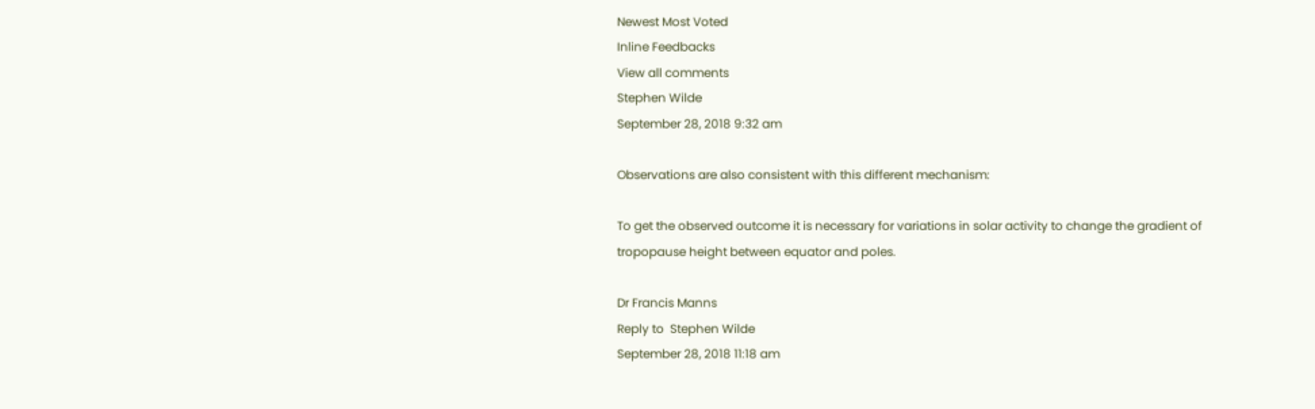Newest Most Voted
Inline Feedbacks
View all comments
Stephen Wilde
September 28, 2018 9:32 am

Observations are also consistent with this different mechanism:

To get the observed outcome it is necessary for variations in solar activity to change the gradient of tropopause height between equator and poles.

Dr Francis Manns
Reply to  Stephen Wilde
September 28, 2018 11:18 am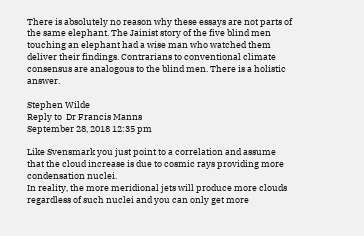There is absolutely no reason why these essays are not parts of the same elephant. The Jainist story of the five blind men touching an elephant had a wise man who watched them deliver their findings. Contrarians to conventional climate consensus are analogous to the blind men. There is a holistic answer.

Stephen Wilde
Reply to  Dr Francis Manns
September 28, 2018 12:35 pm

Like Svensmark you just point to a correlation and assume that the cloud increase is due to cosmic rays providing more condensation nuclei.
In reality, the more meridional jets will produce more clouds regardless of such nuclei and you can only get more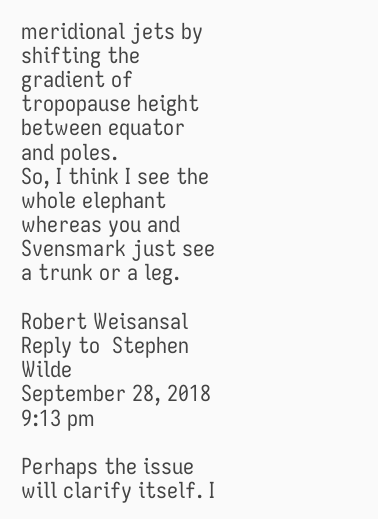meridional jets by shifting the gradient of tropopause height between equator and poles.
So, I think I see the whole elephant whereas you and Svensmark just see a trunk or a leg.

Robert Weisansal
Reply to  Stephen Wilde
September 28, 2018 9:13 pm

Perhaps the issue will clarify itself. I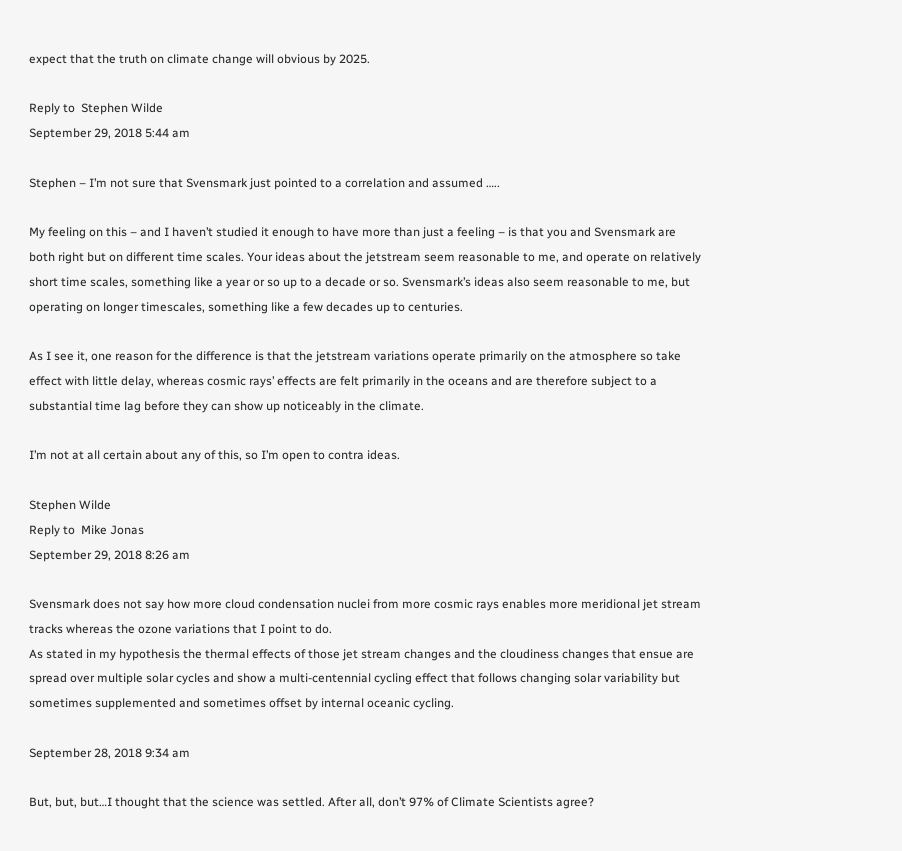expect that the truth on climate change will obvious by 2025.

Reply to  Stephen Wilde
September 29, 2018 5:44 am

Stephen – I’m not sure that Svensmark just pointed to a correlation and assumed …..

My feeling on this – and I haven’t studied it enough to have more than just a feeling – is that you and Svensmark are both right but on different time scales. Your ideas about the jetstream seem reasonable to me, and operate on relatively short time scales, something like a year or so up to a decade or so. Svensmark’s ideas also seem reasonable to me, but operating on longer timescales, something like a few decades up to centuries.

As I see it, one reason for the difference is that the jetstream variations operate primarily on the atmosphere so take effect with little delay, whereas cosmic rays’ effects are felt primarily in the oceans and are therefore subject to a substantial time lag before they can show up noticeably in the climate.

I’m not at all certain about any of this, so I’m open to contra ideas.

Stephen Wilde
Reply to  Mike Jonas
September 29, 2018 8:26 am

Svensmark does not say how more cloud condensation nuclei from more cosmic rays enables more meridional jet stream tracks whereas the ozone variations that I point to do.
As stated in my hypothesis the thermal effects of those jet stream changes and the cloudiness changes that ensue are spread over multiple solar cycles and show a multi-centennial cycling effect that follows changing solar variability but sometimes supplemented and sometimes offset by internal oceanic cycling.

September 28, 2018 9:34 am

But, but, but…I thought that the science was settled. After all, don’t 97% of Climate Scientists agree?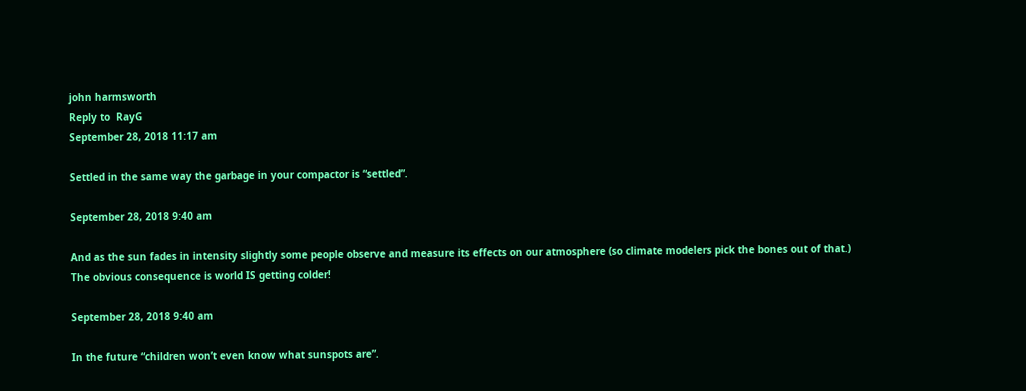john harmsworth
Reply to  RayG
September 28, 2018 11:17 am

Settled in the same way the garbage in your compactor is “settled”.

September 28, 2018 9:40 am

And as the sun fades in intensity slightly some people observe and measure its effects on our atmosphere (so climate modelers pick the bones out of that.)
The obvious consequence is world IS getting colder!

September 28, 2018 9:40 am

In the future “children won’t even know what sunspots are”.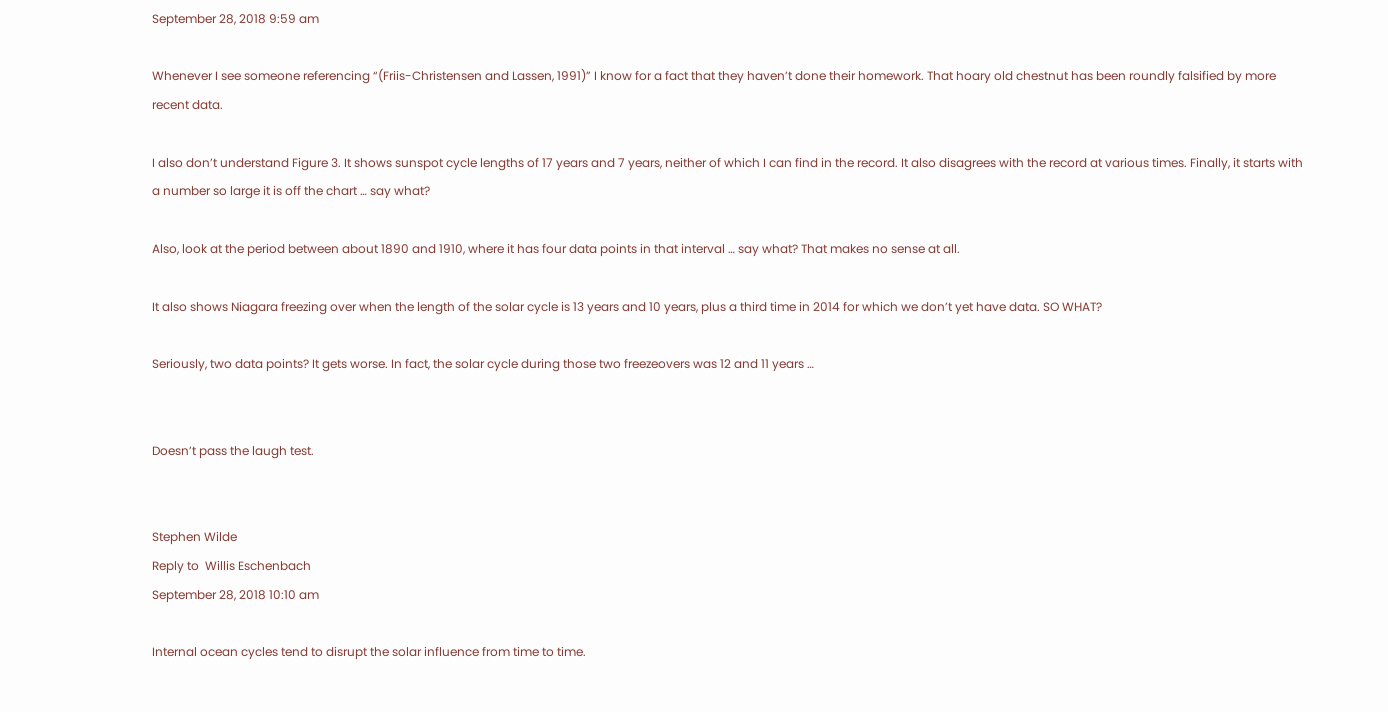September 28, 2018 9:59 am

Whenever I see someone referencing “(Friis-Christensen and Lassen, 1991)” I know for a fact that they haven’t done their homework. That hoary old chestnut has been roundly falsified by more recent data.

I also don’t understand Figure 3. It shows sunspot cycle lengths of 17 years and 7 years, neither of which I can find in the record. It also disagrees with the record at various times. Finally, it starts with a number so large it is off the chart … say what?

Also, look at the period between about 1890 and 1910, where it has four data points in that interval … say what? That makes no sense at all.

It also shows Niagara freezing over when the length of the solar cycle is 13 years and 10 years, plus a third time in 2014 for which we don’t yet have data. SO WHAT?

Seriously, two data points? It gets worse. In fact, the solar cycle during those two freezeovers was 12 and 11 years …


Doesn’t pass the laugh test.


Stephen Wilde
Reply to  Willis Eschenbach
September 28, 2018 10:10 am

Internal ocean cycles tend to disrupt the solar influence from time to time.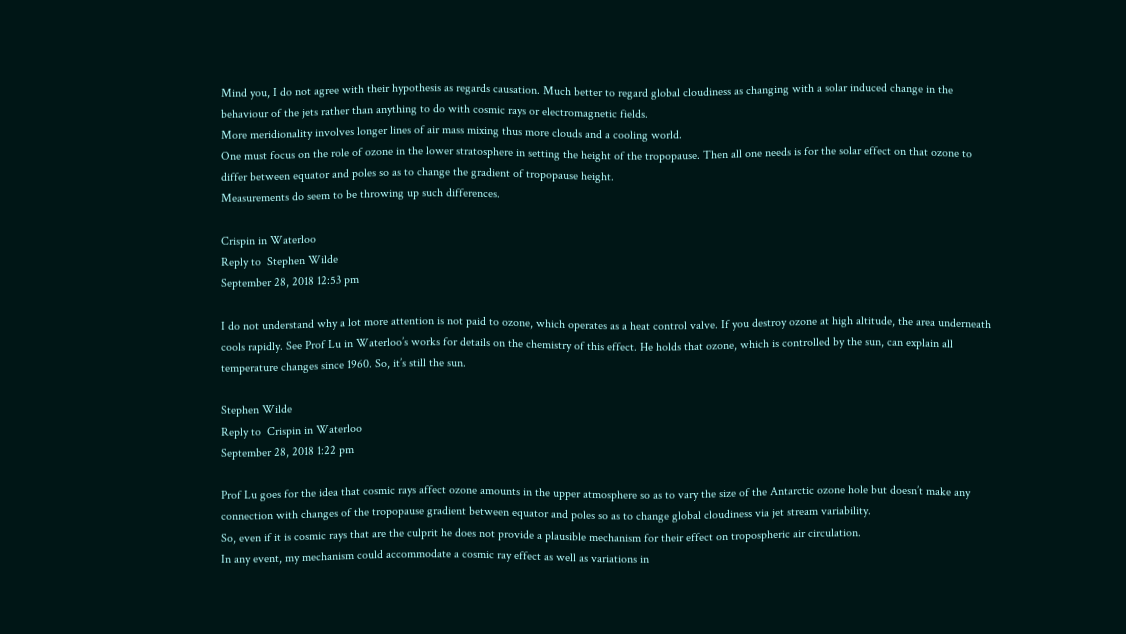Mind you, I do not agree with their hypothesis as regards causation. Much better to regard global cloudiness as changing with a solar induced change in the behaviour of the jets rather than anything to do with cosmic rays or electromagnetic fields.
More meridionality involves longer lines of air mass mixing thus more clouds and a cooling world.
One must focus on the role of ozone in the lower stratosphere in setting the height of the tropopause. Then all one needs is for the solar effect on that ozone to differ between equator and poles so as to change the gradient of tropopause height.
Measurements do seem to be throwing up such differences.

Crispin in Waterloo
Reply to  Stephen Wilde
September 28, 2018 12:53 pm

I do not understand why a lot more attention is not paid to ozone, which operates as a heat control valve. If you destroy ozone at high altitude, the area underneath cools rapidly. See Prof Lu in Waterloo’s works for details on the chemistry of this effect. He holds that ozone, which is controlled by the sun, can explain all temperature changes since 1960. So, it’s still the sun.

Stephen Wilde
Reply to  Crispin in Waterloo
September 28, 2018 1:22 pm

Prof Lu goes for the idea that cosmic rays affect ozone amounts in the upper atmosphere so as to vary the size of the Antarctic ozone hole but doesn’t make any connection with changes of the tropopause gradient between equator and poles so as to change global cloudiness via jet stream variability.
So, even if it is cosmic rays that are the culprit he does not provide a plausible mechanism for their effect on tropospheric air circulation.
In any event, my mechanism could accommodate a cosmic ray effect as well as variations in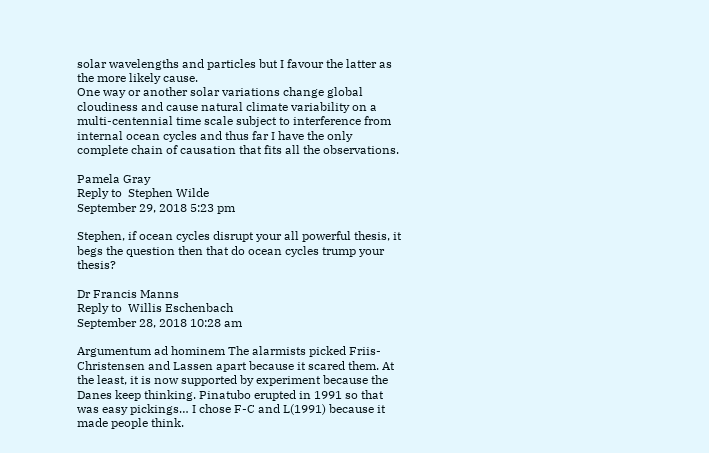solar wavelengths and particles but I favour the latter as the more likely cause.
One way or another solar variations change global cloudiness and cause natural climate variability on a multi-centennial time scale subject to interference from internal ocean cycles and thus far I have the only complete chain of causation that fits all the observations.

Pamela Gray
Reply to  Stephen Wilde
September 29, 2018 5:23 pm

Stephen, if ocean cycles disrupt your all powerful thesis, it begs the question then that do ocean cycles trump your thesis?

Dr Francis Manns
Reply to  Willis Eschenbach
September 28, 2018 10:28 am

Argumentum ad hominem The alarmists picked Friis-Christensen and Lassen apart because it scared them. At the least, it is now supported by experiment because the Danes keep thinking. Pinatubo erupted in 1991 so that was easy pickings… I chose F-C and L(1991) because it made people think.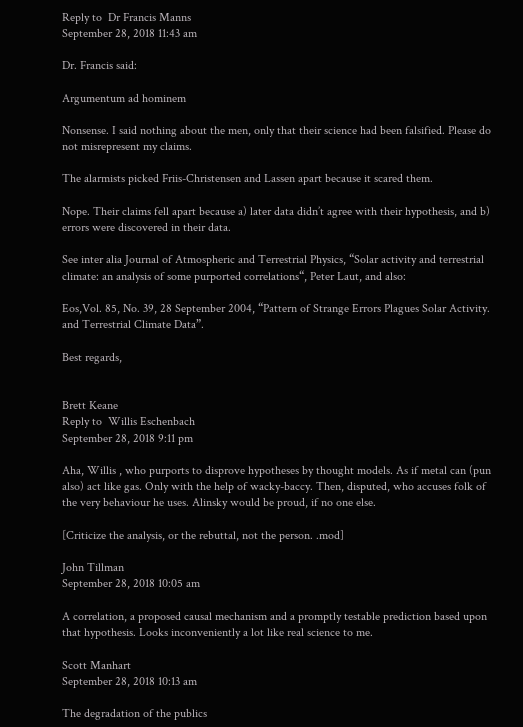Reply to  Dr Francis Manns
September 28, 2018 11:43 am

Dr. Francis said:

Argumentum ad hominem

Nonsense. I said nothing about the men, only that their science had been falsified. Please do not misrepresent my claims.

The alarmists picked Friis-Christensen and Lassen apart because it scared them.

Nope. Their claims fell apart because a) later data didn’t agree with their hypothesis, and b) errors were discovered in their data.

See inter alia Journal of Atmospheric and Terrestrial Physics, “Solar activity and terrestrial climate: an analysis of some purported correlations“, Peter Laut, and also:

Eos,Vol. 85, No. 39, 28 September 2004, “Pattern of Strange Errors Plagues Solar Activity.
and Terrestrial Climate Data”.

Best regards,


Brett Keane
Reply to  Willis Eschenbach
September 28, 2018 9:11 pm

Aha, Willis , who purports to disprove hypotheses by thought models. As if metal can (pun also) act like gas. Only with the help of wacky-baccy. Then, disputed, who accuses folk of the very behaviour he uses. Alinsky would be proud, if no one else.

[Criticize the analysis, or the rebuttal, not the person. .mod]

John Tillman
September 28, 2018 10:05 am

A correlation, a proposed causal mechanism and a promptly testable prediction based upon that hypothesis. Looks inconveniently a lot like real science to me.

Scott Manhart
September 28, 2018 10:13 am

The degradation of the publics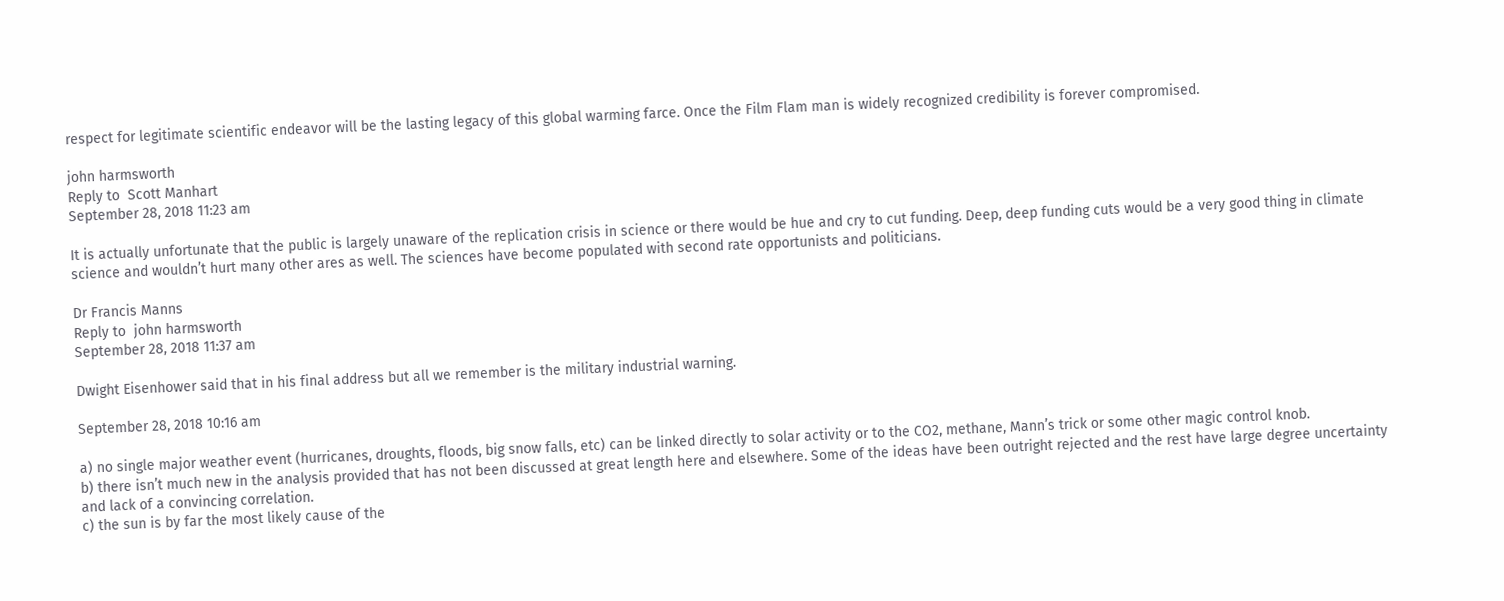respect for legitimate scientific endeavor will be the lasting legacy of this global warming farce. Once the Film Flam man is widely recognized credibility is forever compromised.

john harmsworth
Reply to  Scott Manhart
September 28, 2018 11:23 am

It is actually unfortunate that the public is largely unaware of the replication crisis in science or there would be hue and cry to cut funding. Deep, deep funding cuts would be a very good thing in climate science and wouldn’t hurt many other ares as well. The sciences have become populated with second rate opportunists and politicians.

Dr Francis Manns
Reply to  john harmsworth
September 28, 2018 11:37 am

Dwight Eisenhower said that in his final address but all we remember is the military industrial warning.

September 28, 2018 10:16 am

a) no single major weather event (hurricanes, droughts, floods, big snow falls, etc) can be linked directly to solar activity or to the CO2, methane, Mann’s trick or some other magic control knob.
b) there isn’t much new in the analysis provided that has not been discussed at great length here and elsewhere. Some of the ideas have been outright rejected and the rest have large degree uncertainty and lack of a convincing correlation.
c) the sun is by far the most likely cause of the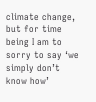climate change, but for time being I am to sorry to say ‘we simply don’t know how’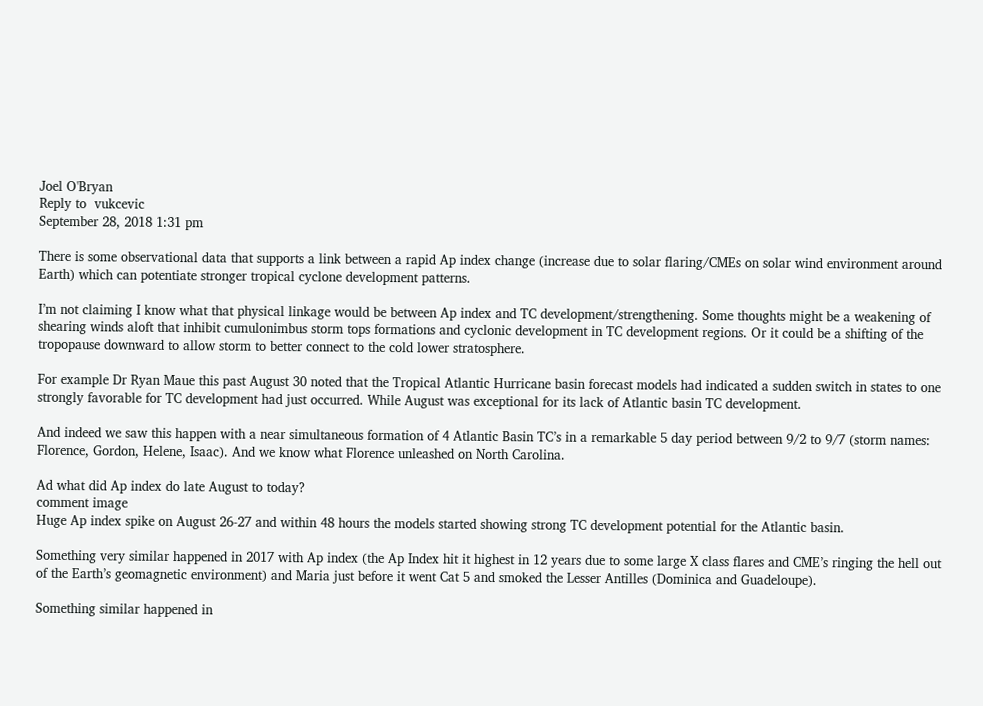Joel O'Bryan
Reply to  vukcevic
September 28, 2018 1:31 pm

There is some observational data that supports a link between a rapid Ap index change (increase due to solar flaring/CMEs on solar wind environment around Earth) which can potentiate stronger tropical cyclone development patterns.

I’m not claiming I know what that physical linkage would be between Ap index and TC development/strengthening. Some thoughts might be a weakening of shearing winds aloft that inhibit cumulonimbus storm tops formations and cyclonic development in TC development regions. Or it could be a shifting of the tropopause downward to allow storm to better connect to the cold lower stratosphere.

For example Dr Ryan Maue this past August 30 noted that the Tropical Atlantic Hurricane basin forecast models had indicated a sudden switch in states to one strongly favorable for TC development had just occurred. While August was exceptional for its lack of Atlantic basin TC development.

And indeed we saw this happen with a near simultaneous formation of 4 Atlantic Basin TC’s in a remarkable 5 day period between 9/2 to 9/7 (storm names: Florence, Gordon, Helene, Isaac). And we know what Florence unleashed on North Carolina.

Ad what did Ap index do late August to today?
comment image
Huge Ap index spike on August 26-27 and within 48 hours the models started showing strong TC development potential for the Atlantic basin.

Something very similar happened in 2017 with Ap index (the Ap Index hit it highest in 12 years due to some large X class flares and CME’s ringing the hell out of the Earth’s geomagnetic environment) and Maria just before it went Cat 5 and smoked the Lesser Antilles (Dominica and Guadeloupe).

Something similar happened in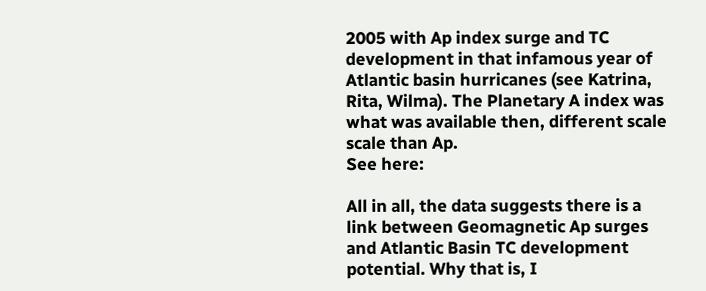2005 with Ap index surge and TC development in that infamous year of Atlantic basin hurricanes (see Katrina, Rita, Wilma). The Planetary A index was what was available then, different scale scale than Ap.
See here:

All in all, the data suggests there is a link between Geomagnetic Ap surges and Atlantic Basin TC development potential. Why that is, I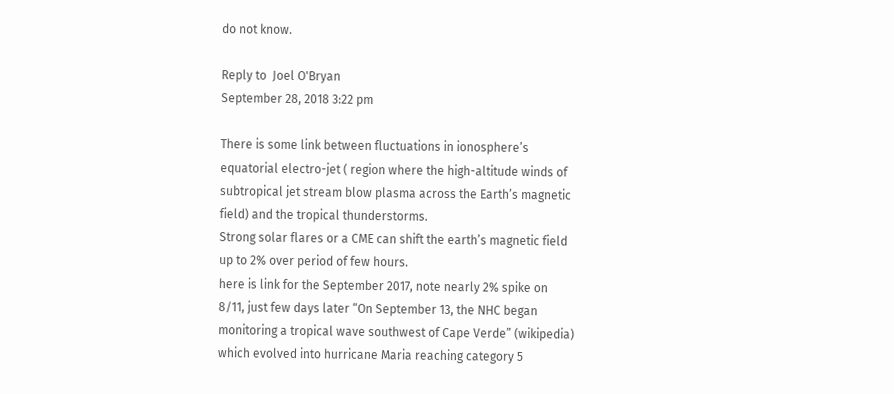do not know.

Reply to  Joel O'Bryan
September 28, 2018 3:22 pm

There is some link between fluctuations in ionosphere’s equatorial electro-jet ( region where the high-altitude winds of subtropical jet stream blow plasma across the Earth’s magnetic field) and the tropical thunderstorms.
Strong solar flares or a CME can shift the earth’s magnetic field up to 2% over period of few hours.
here is link for the September 2017, note nearly 2% spike on 8/11, just few days later “On September 13, the NHC began monitoring a tropical wave southwest of Cape Verde” (wikipedia) which evolved into hurricane Maria reaching category 5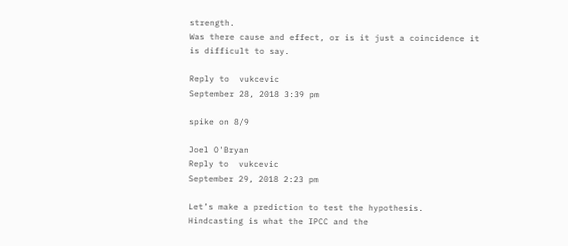strength.
Was there cause and effect, or is it just a coincidence it is difficult to say.

Reply to  vukcevic
September 28, 2018 3:39 pm

spike on 8/9

Joel O'Bryan
Reply to  vukcevic
September 29, 2018 2:23 pm

Let’s make a prediction to test the hypothesis.
Hindcasting is what the IPCC and the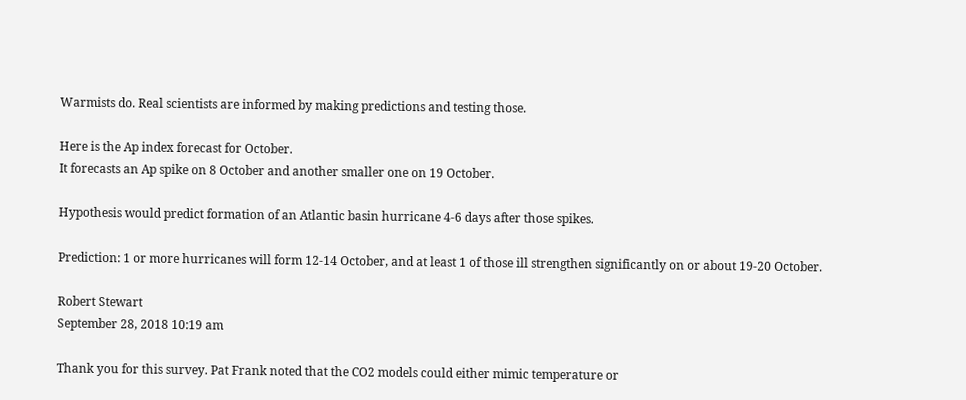Warmists do. Real scientists are informed by making predictions and testing those.

Here is the Ap index forecast for October.
It forecasts an Ap spike on 8 October and another smaller one on 19 October.

Hypothesis would predict formation of an Atlantic basin hurricane 4-6 days after those spikes.

Prediction: 1 or more hurricanes will form 12-14 October, and at least 1 of those ill strengthen significantly on or about 19-20 October.

Robert Stewart
September 28, 2018 10:19 am

Thank you for this survey. Pat Frank noted that the CO2 models could either mimic temperature or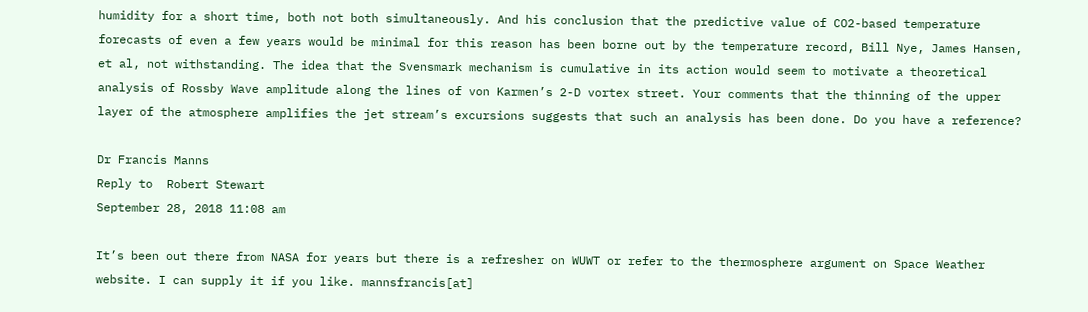humidity for a short time, both not both simultaneously. And his conclusion that the predictive value of CO2-based temperature forecasts of even a few years would be minimal for this reason has been borne out by the temperature record, Bill Nye, James Hansen, et al, not withstanding. The idea that the Svensmark mechanism is cumulative in its action would seem to motivate a theoretical analysis of Rossby Wave amplitude along the lines of von Karmen’s 2-D vortex street. Your comments that the thinning of the upper layer of the atmosphere amplifies the jet stream’s excursions suggests that such an analysis has been done. Do you have a reference?

Dr Francis Manns
Reply to  Robert Stewart
September 28, 2018 11:08 am

It’s been out there from NASA for years but there is a refresher on WUWT or refer to the thermosphere argument on Space Weather website. I can supply it if you like. mannsfrancis[at]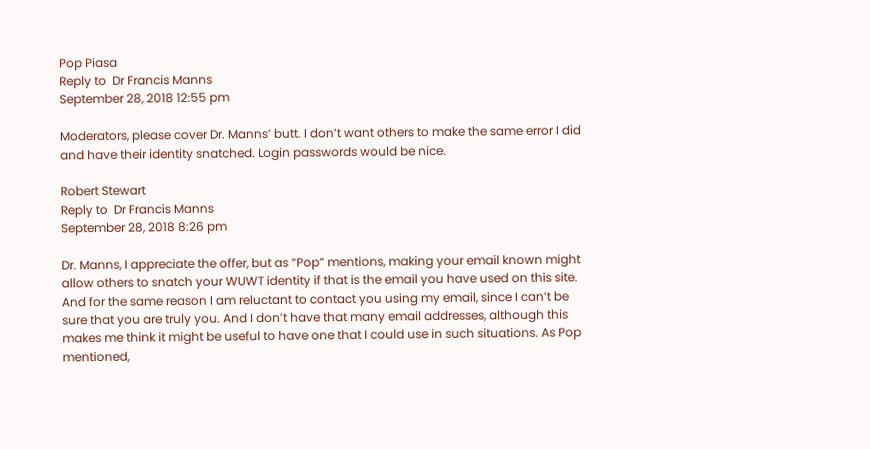Pop Piasa
Reply to  Dr Francis Manns
September 28, 2018 12:55 pm

Moderators, please cover Dr. Manns’ butt. I don’t want others to make the same error I did and have their identity snatched. Login passwords would be nice.

Robert Stewart
Reply to  Dr Francis Manns
September 28, 2018 8:26 pm

Dr. Manns, I appreciate the offer, but as “Pop” mentions, making your email known might allow others to snatch your WUWT identity if that is the email you have used on this site. And for the same reason I am reluctant to contact you using my email, since I can’t be sure that you are truly you. And I don’t have that many email addresses, although this makes me think it might be useful to have one that I could use in such situations. As Pop mentioned,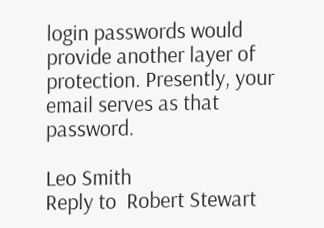login passwords would provide another layer of protection. Presently, your email serves as that password.

Leo Smith
Reply to  Robert Stewart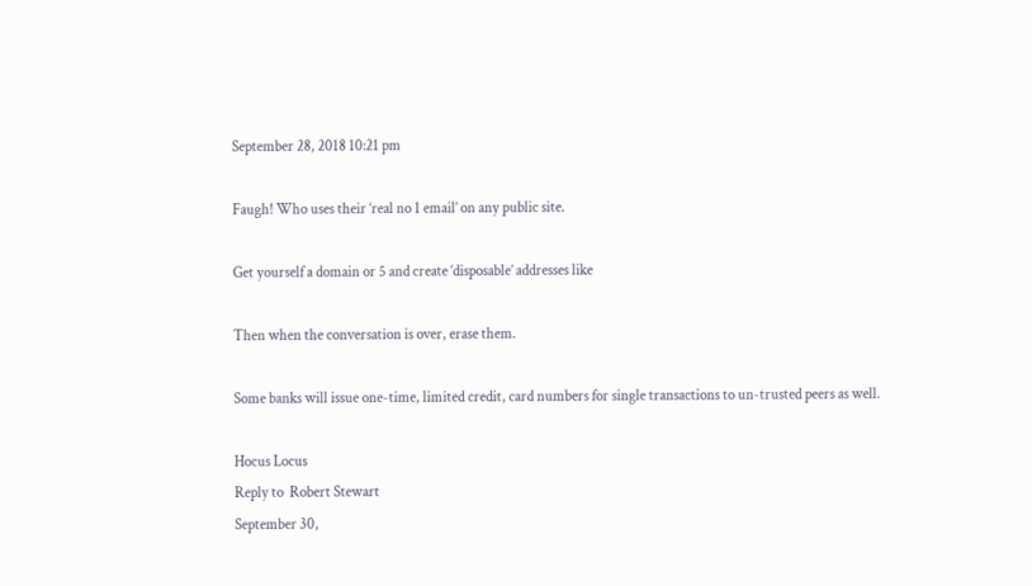September 28, 2018 10:21 pm

Faugh! Who uses their ‘real no 1 email’ on any public site.

Get yourself a domain or 5 and create ‘disposable’ addresses like

Then when the conversation is over, erase them.

Some banks will issue one-time, limited credit, card numbers for single transactions to un-trusted peers as well.

Hocus Locus
Reply to  Robert Stewart
September 30,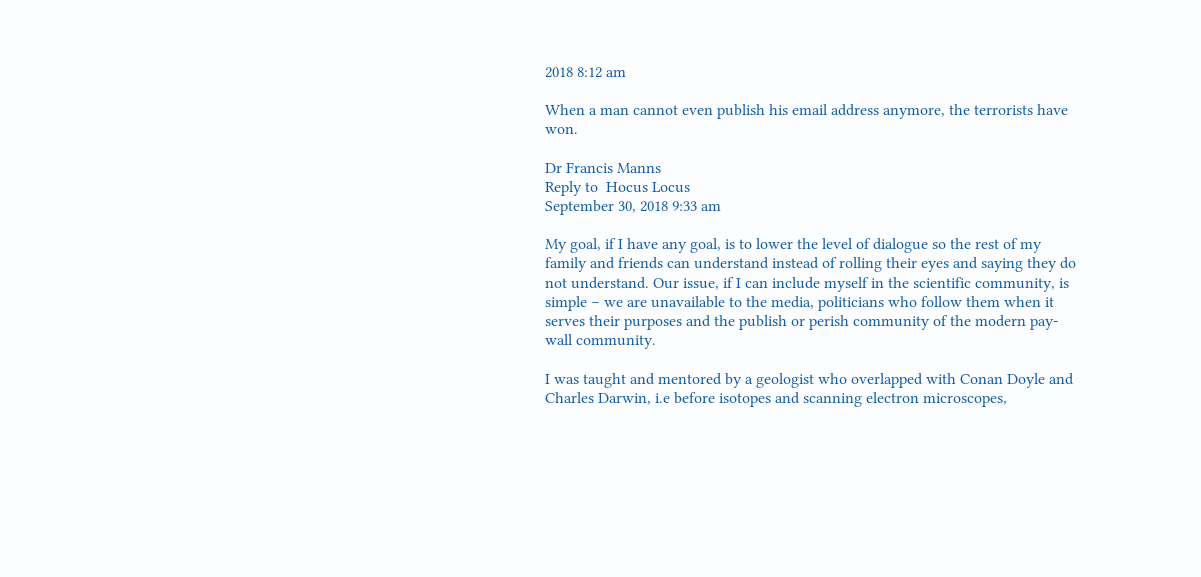2018 8:12 am

When a man cannot even publish his email address anymore, the terrorists have won.

Dr Francis Manns
Reply to  Hocus Locus
September 30, 2018 9:33 am

My goal, if I have any goal, is to lower the level of dialogue so the rest of my family and friends can understand instead of rolling their eyes and saying they do not understand. Our issue, if I can include myself in the scientific community, is simple – we are unavailable to the media, politicians who follow them when it serves their purposes and the publish or perish community of the modern pay-wall community.

I was taught and mentored by a geologist who overlapped with Conan Doyle and Charles Darwin, i.e before isotopes and scanning electron microscopes,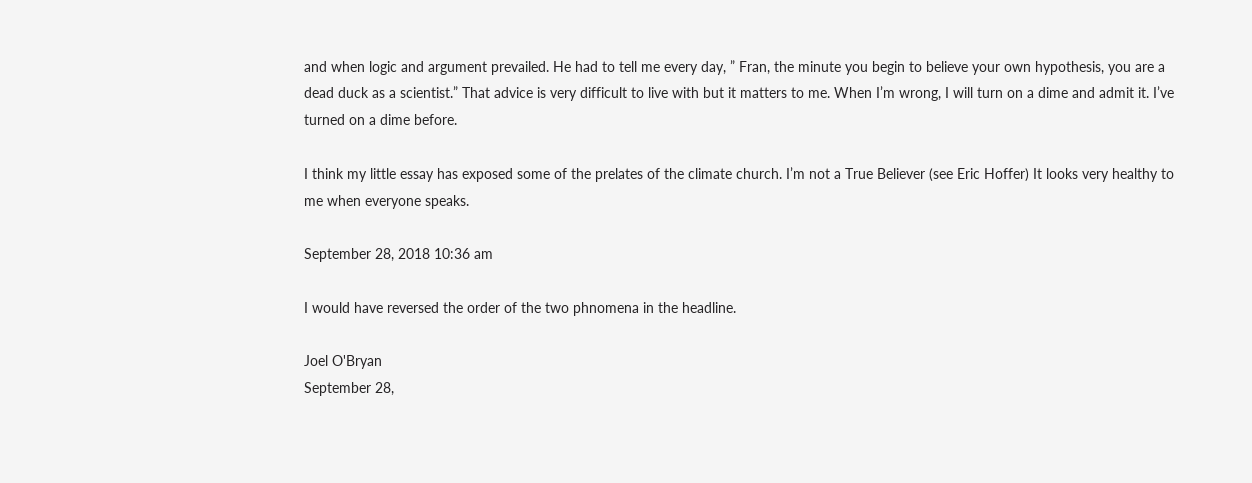and when logic and argument prevailed. He had to tell me every day, ” Fran, the minute you begin to believe your own hypothesis, you are a dead duck as a scientist.” That advice is very difficult to live with but it matters to me. When I’m wrong, I will turn on a dime and admit it. I’ve turned on a dime before.

I think my little essay has exposed some of the prelates of the climate church. I’m not a True Believer (see Eric Hoffer) It looks very healthy to me when everyone speaks.

September 28, 2018 10:36 am

I would have reversed the order of the two phnomena in the headline.

Joel O'Bryan
September 28,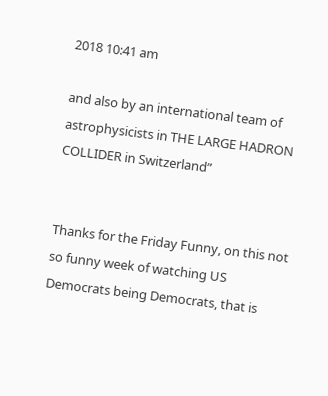2018 10:41 am

and also by an international team of astrophysicists in THE LARGE HADRON COLLIDER in Switzerland”


Thanks for the Friday Funny, on this not so funny week of watching US Democrats being Democrats, that is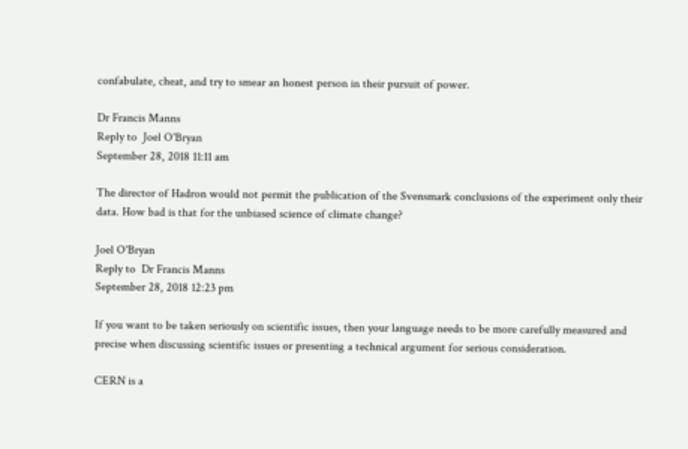confabulate, cheat, and try to smear an honest person in their pursuit of power.

Dr Francis Manns
Reply to  Joel O'Bryan
September 28, 2018 11:11 am

The director of Hadron would not permit the publication of the Svensmark conclusions of the experiment only their data. How bad is that for the unbiased science of climate change?

Joel O'Bryan
Reply to  Dr Francis Manns
September 28, 2018 12:23 pm

If you want to be taken seriously on scientific issues, then your language needs to be more carefully measured and precise when discussing scientific issues or presenting a technical argument for serious consideration.

CERN is a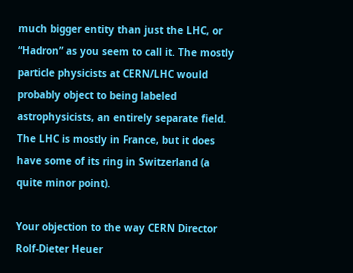much bigger entity than just the LHC, or “Hadron” as you seem to call it. The mostly particle physicists at CERN/LHC would probably object to being labeled astrophysicists, an entirely separate field. The LHC is mostly in France, but it does have some of its ring in Switzerland (a quite minor point).

Your objection to the way CERN Director Rolf-Dieter Heuer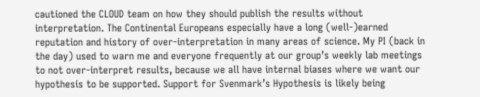cautioned the CLOUD team on how they should publish the results without interpretation. The Continental Europeans especially have a long (well-)earned reputation and history of over-interpretation in many areas of science. My PI (back in the day) used to warn me and everyone frequently at our group’s weekly lab meetings to not over-interpret results, because we all have internal biases where we want our hypothesis to be supported. Support for Svenmark’s Hypothesis is likely being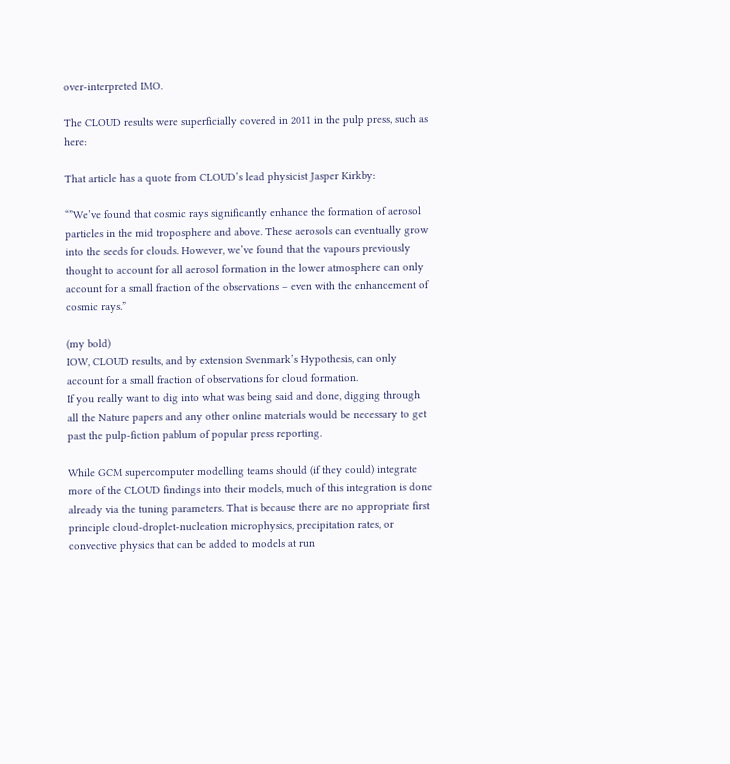over-interpreted IMO.

The CLOUD results were superficially covered in 2011 in the pulp press, such as here:

That article has a quote from CLOUD’s lead physicist Jasper Kirkby:

“”We’ve found that cosmic rays significantly enhance the formation of aerosol particles in the mid troposphere and above. These aerosols can eventually grow into the seeds for clouds. However, we’ve found that the vapours previously thought to account for all aerosol formation in the lower atmosphere can only account for a small fraction of the observations – even with the enhancement of cosmic rays.”

(my bold)
IOW, CLOUD results, and by extension Svenmark’s Hypothesis, can only account for a small fraction of observations for cloud formation.
If you really want to dig into what was being said and done, digging through all the Nature papers and any other online materials would be necessary to get past the pulp-fiction pablum of popular press reporting.

While GCM supercomputer modelling teams should (if they could) integrate more of the CLOUD findings into their models, much of this integration is done already via the tuning parameters. That is because there are no appropriate first principle cloud-droplet-nucleation microphysics, precipitation rates, or convective physics that can be added to models at run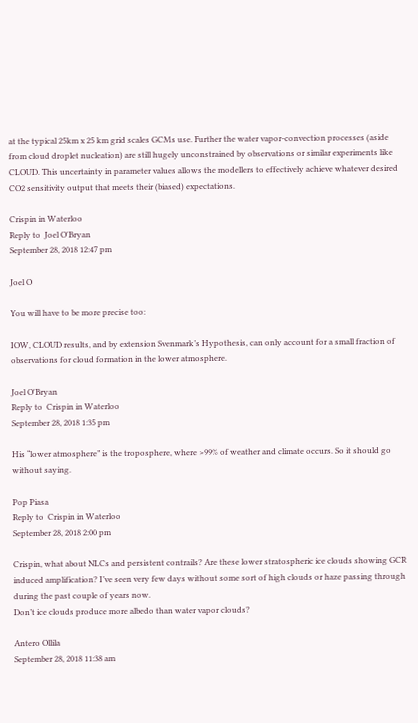at the typical 25km x 25 km grid scales GCMs use. Further the water vapor-convection processes (aside from cloud droplet nucleation) are still hugely unconstrained by observations or similar experiments like CLOUD. This uncertainty in parameter values allows the modellers to effectively achieve whatever desired CO2 sensitivity output that meets their (biased) expectations.

Crispin in Waterloo
Reply to  Joel O'Bryan
September 28, 2018 12:47 pm

Joel O

You will have to be more precise too:

IOW, CLOUD results, and by extension Svenmark’s Hypothesis, can only account for a small fraction of observations for cloud formation in the lower atmosphere.

Joel O'Bryan
Reply to  Crispin in Waterloo
September 28, 2018 1:35 pm

His “lower atmosphere” is the troposphere, where >99% of weather and climate occurs. So it should go without saying.

Pop Piasa
Reply to  Crispin in Waterloo
September 28, 2018 2:00 pm

Crispin, what about NLCs and persistent contrails? Are these lower stratospheric ice clouds showing GCR induced amplification? I’ve seen very few days without some sort of high clouds or haze passing through during the past couple of years now.
Don’t ice clouds produce more albedo than water vapor clouds?

Antero Ollila
September 28, 2018 11:38 am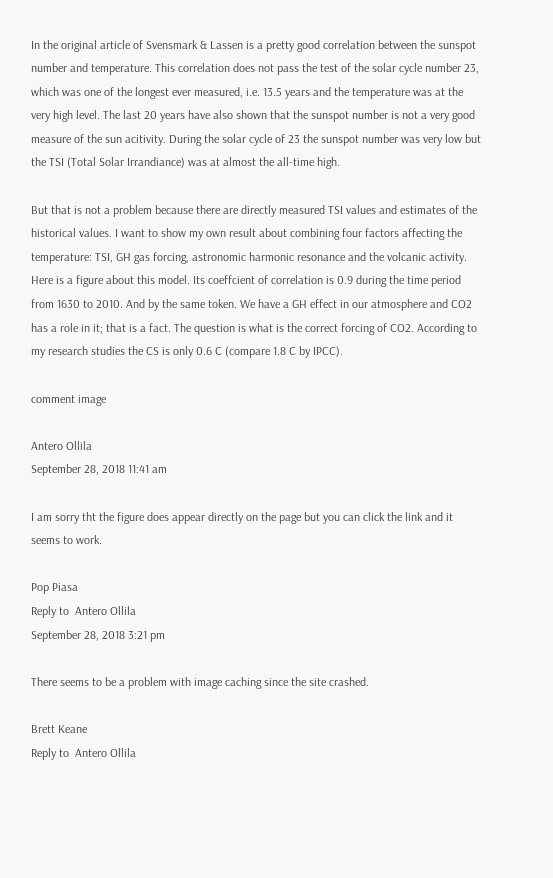In the original article of Svensmark & Lassen is a pretty good correlation between the sunspot number and temperature. This correlation does not pass the test of the solar cycle number 23, which was one of the longest ever measured, i.e. 13.5 years and the temperature was at the very high level. The last 20 years have also shown that the sunspot number is not a very good measure of the sun acitivity. During the solar cycle of 23 the sunspot number was very low but the TSI (Total Solar Irrandiance) was at almost the all-time high.

But that is not a problem because there are directly measured TSI values and estimates of the historical values. I want to show my own result about combining four factors affecting the temperature: TSI, GH gas forcing, astronomic harmonic resonance and the volcanic activity. Here is a figure about this model. Its coeffcient of correlation is 0.9 during the time period from 1630 to 2010. And by the same token. We have a GH effect in our atmosphere and CO2 has a role in it; that is a fact. The question is what is the correct forcing of CO2. According to my research studies the CS is only 0.6 C (compare 1.8 C by IPCC).

comment image

Antero Ollila
September 28, 2018 11:41 am

I am sorry tht the figure does appear directly on the page but you can click the link and it seems to work.

Pop Piasa
Reply to  Antero Ollila
September 28, 2018 3:21 pm

There seems to be a problem with image caching since the site crashed.

Brett Keane
Reply to  Antero Ollila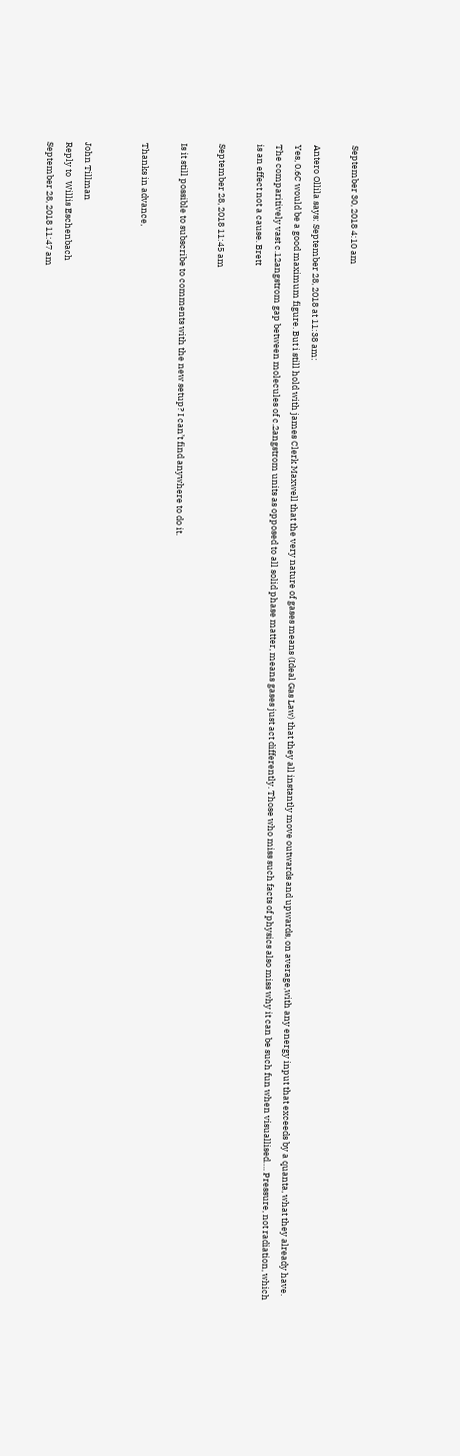September 30, 2018 4:10 am

Antero Ollila says: September 28, 2018 at 11:38 am:
Yes, 0.6C would be a good maximum figure. But i still hold with james Clerk Maxwell that the very nature of gases means (Ideal Gas Law) that they all instantly move outwards and upwards, on average,with any energy input that exceeds by a quanta, what they already have. The comparitively vast c.12angstrom gap between molecules of c.2angstrom units as opposed to all solid phase matter, means gases just act differently. Those who miss such facts of physics also miss why it can be such fun when visuallised…. Pressure, not radiation, which is an effect not a cause. Brett

September 28, 2018 11:45 am

Is it still possible to subscribe to comments with the new setup? I can’t find anywhere to do it.

Thanks in advance,


John Tillman
Reply to  Willis Eschenbach
September 28, 2018 11:47 am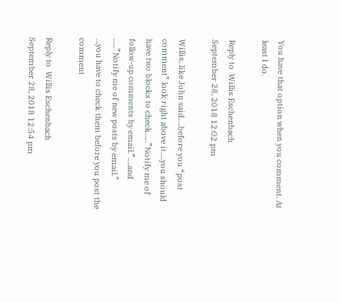You have that option when you comment. At least I do.

Reply to  Willis Eschenbach
September 28, 2018 12:02 pm

Willis, like John said….before you “post comment” look right above it….you should have two blocks to check…..”Notify me of follow-up comments by email.”….and …..”Notify me of new posts by email.”
…you have to check them before you post the comment

Reply to  Willis Eschenbach
September 28, 2018 12:54 pm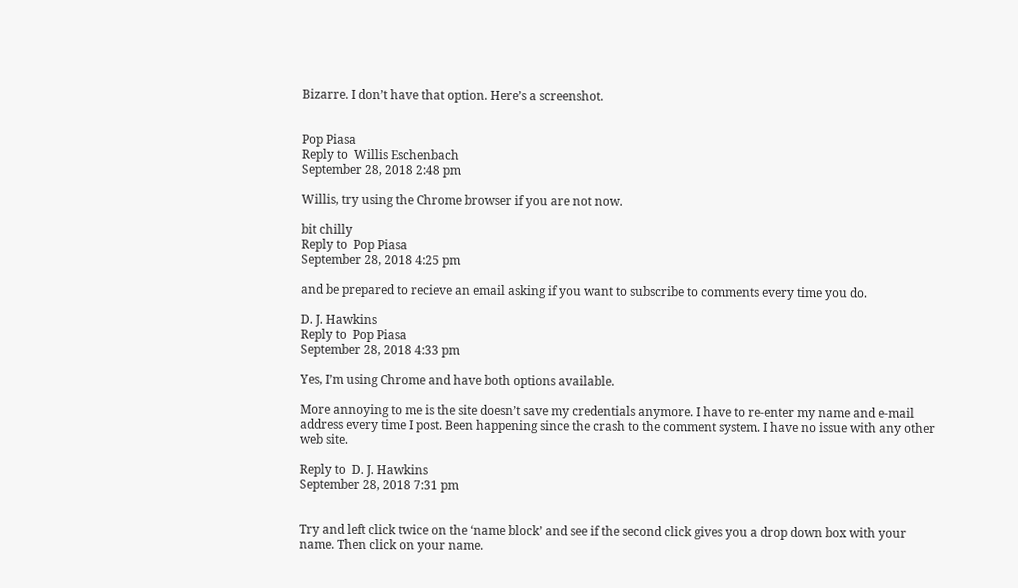Bizarre. I don’t have that option. Here’s a screenshot.


Pop Piasa
Reply to  Willis Eschenbach
September 28, 2018 2:48 pm

Willis, try using the Chrome browser if you are not now.

bit chilly
Reply to  Pop Piasa
September 28, 2018 4:25 pm

and be prepared to recieve an email asking if you want to subscribe to comments every time you do.

D. J. Hawkins
Reply to  Pop Piasa
September 28, 2018 4:33 pm

Yes, I’m using Chrome and have both options available.

More annoying to me is the site doesn’t save my credentials anymore. I have to re-enter my name and e-mail address every time I post. Been happening since the crash to the comment system. I have no issue with any other web site.

Reply to  D. J. Hawkins
September 28, 2018 7:31 pm


Try and left click twice on the ‘name block’ and see if the second click gives you a drop down box with your name. Then click on your name.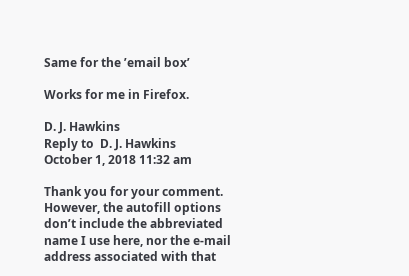Same for the ’email box’

Works for me in Firefox.

D. J. Hawkins
Reply to  D. J. Hawkins
October 1, 2018 11:32 am

Thank you for your comment. However, the autofill options don’t include the abbreviated name I use here, nor the e-mail address associated with that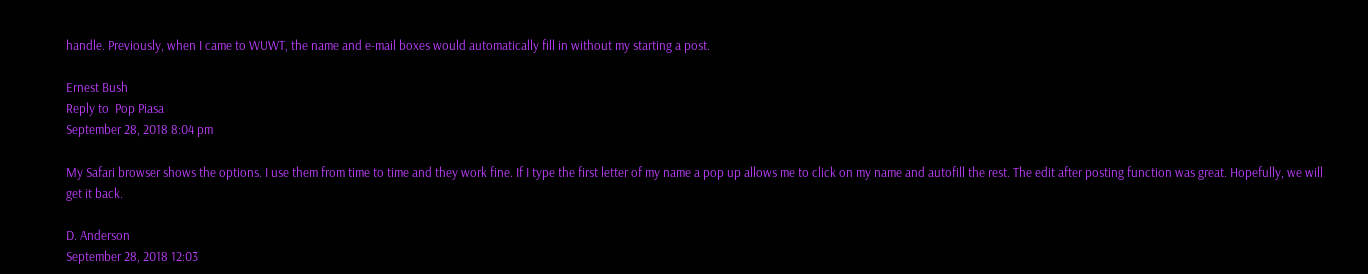handle. Previously, when I came to WUWT, the name and e-mail boxes would automatically fill in without my starting a post.

Ernest Bush
Reply to  Pop Piasa
September 28, 2018 8:04 pm

My Safari browser shows the options. I use them from time to time and they work fine. If I type the first letter of my name a pop up allows me to click on my name and autofill the rest. The edit after posting function was great. Hopefully, we will get it back.

D. Anderson
September 28, 2018 12:03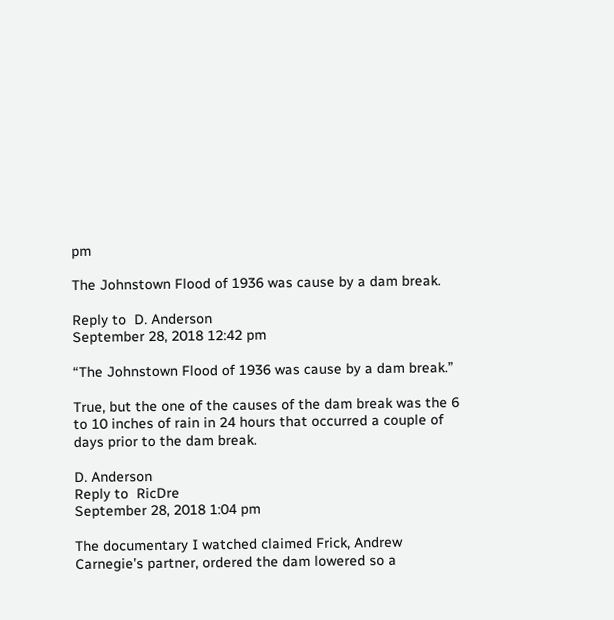pm

The Johnstown Flood of 1936 was cause by a dam break.

Reply to  D. Anderson
September 28, 2018 12:42 pm

“The Johnstown Flood of 1936 was cause by a dam break.”

True, but the one of the causes of the dam break was the 6 to 10 inches of rain in 24 hours that occurred a couple of days prior to the dam break.

D. Anderson
Reply to  RicDre
September 28, 2018 1:04 pm

The documentary I watched claimed Frick, Andrew Carnegie’s partner, ordered the dam lowered so a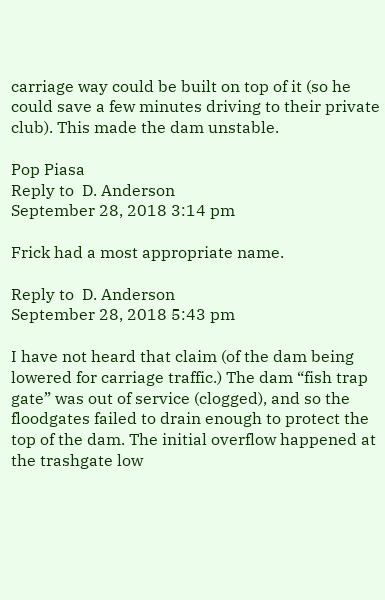carriage way could be built on top of it (so he could save a few minutes driving to their private club). This made the dam unstable.

Pop Piasa
Reply to  D. Anderson
September 28, 2018 3:14 pm

Frick had a most appropriate name.

Reply to  D. Anderson
September 28, 2018 5:43 pm

I have not heard that claim (of the dam being lowered for carriage traffic.) The dam “fish trap gate” was out of service (clogged), and so the floodgates failed to drain enough to protect the top of the dam. The initial overflow happened at the trashgate low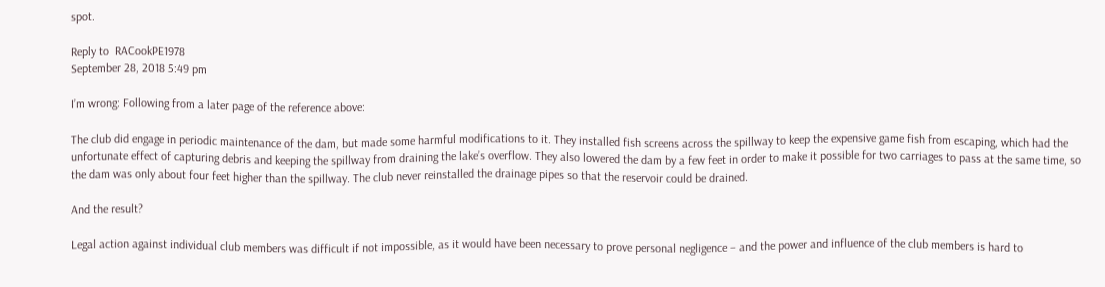spot.

Reply to  RACookPE1978
September 28, 2018 5:49 pm

I’m wrong: Following from a later page of the reference above:

The club did engage in periodic maintenance of the dam, but made some harmful modifications to it. They installed fish screens across the spillway to keep the expensive game fish from escaping, which had the unfortunate effect of capturing debris and keeping the spillway from draining the lake’s overflow. They also lowered the dam by a few feet in order to make it possible for two carriages to pass at the same time, so the dam was only about four feet higher than the spillway. The club never reinstalled the drainage pipes so that the reservoir could be drained.

And the result?

Legal action against individual club members was difficult if not impossible, as it would have been necessary to prove personal negligence – and the power and influence of the club members is hard to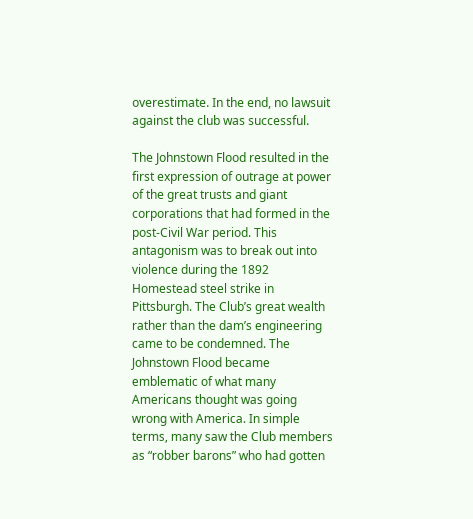overestimate. In the end, no lawsuit against the club was successful.

The Johnstown Flood resulted in the first expression of outrage at power of the great trusts and giant corporations that had formed in the post-Civil War period. This antagonism was to break out into violence during the 1892 Homestead steel strike in Pittsburgh. The Club’s great wealth rather than the dam’s engineering came to be condemned. The Johnstown Flood became emblematic of what many Americans thought was going wrong with America. In simple terms, many saw the Club members as “robber barons” who had gotten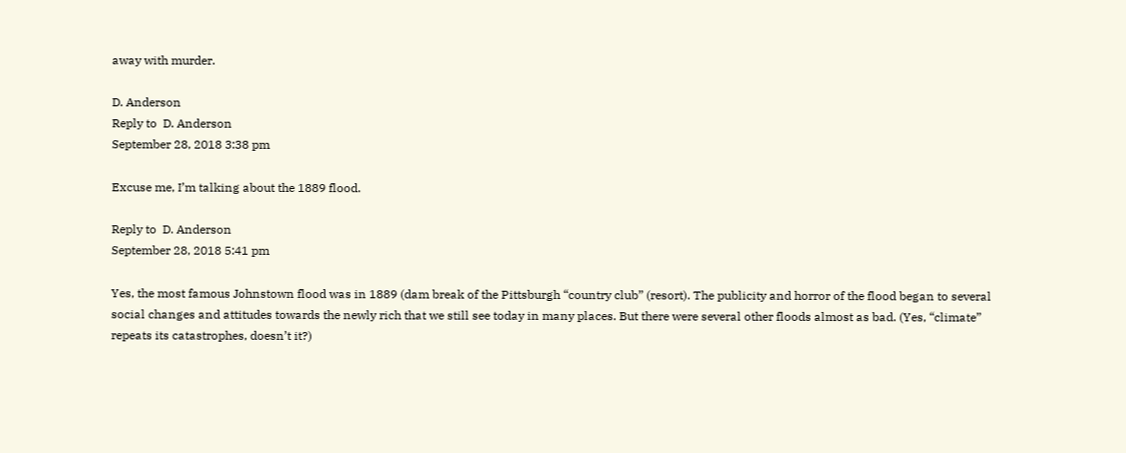away with murder.

D. Anderson
Reply to  D. Anderson
September 28, 2018 3:38 pm

Excuse me, I’m talking about the 1889 flood.

Reply to  D. Anderson
September 28, 2018 5:41 pm

Yes, the most famous Johnstown flood was in 1889 (dam break of the Pittsburgh “country club” (resort). The publicity and horror of the flood began to several social changes and attitudes towards the newly rich that we still see today in many places. But there were several other floods almost as bad. (Yes, “climate” repeats its catastrophes, doesn’t it?)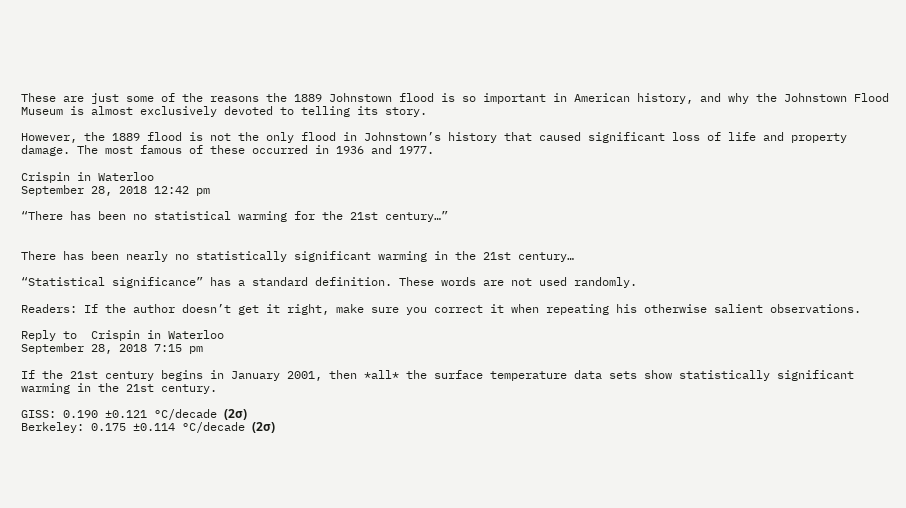These are just some of the reasons the 1889 Johnstown flood is so important in American history, and why the Johnstown Flood Museum is almost exclusively devoted to telling its story.

However, the 1889 flood is not the only flood in Johnstown’s history that caused significant loss of life and property damage. The most famous of these occurred in 1936 and 1977.

Crispin in Waterloo
September 28, 2018 12:42 pm

“There has been no statistical warming for the 21st century…”


There has been nearly no statistically significant warming in the 21st century…

“Statistical significance” has a standard definition. These words are not used randomly.

Readers: If the author doesn’t get it right, make sure you correct it when repeating his otherwise salient observations.

Reply to  Crispin in Waterloo
September 28, 2018 7:15 pm

If the 21st century begins in January 2001, then *all* the surface temperature data sets show statistically significant warming in the 21st century.

GISS: 0.190 ±0.121 °C/decade (2σ)
Berkeley: 0.175 ±0.114 °C/decade (2σ)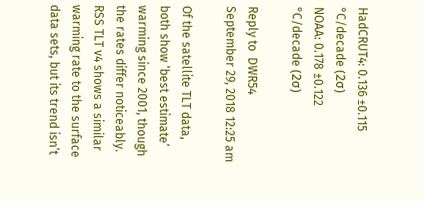HadCRUT4: 0.136 ±0.115 °C/decade (2σ)
NOAA: 0.178 ±0.122 °C/decade (2σ)

Reply to  DWR54
September 29, 2018 12:25 am

Of the satellite TLT data, both show ‘best estimate’ warming since 2001, though the rates differ noticeably. RSS TLT v4 shows a similar warming rate to the surface data sets, but its trend isn’t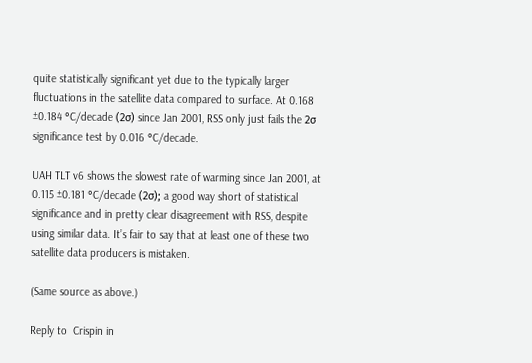quite statistically significant yet due to the typically larger fluctuations in the satellite data compared to surface. At 0.168 ±0.184 °C/decade (2σ) since Jan 2001, RSS only just fails the 2σ significance test by 0.016 °C/decade.

UAH TLT v6 shows the slowest rate of warming since Jan 2001, at 0.115 ±0.181 °C/decade (2σ); a good way short of statistical significance and in pretty clear disagreement with RSS, despite using similar data. It’s fair to say that at least one of these two satellite data producers is mistaken.

(Same source as above.)

Reply to  Crispin in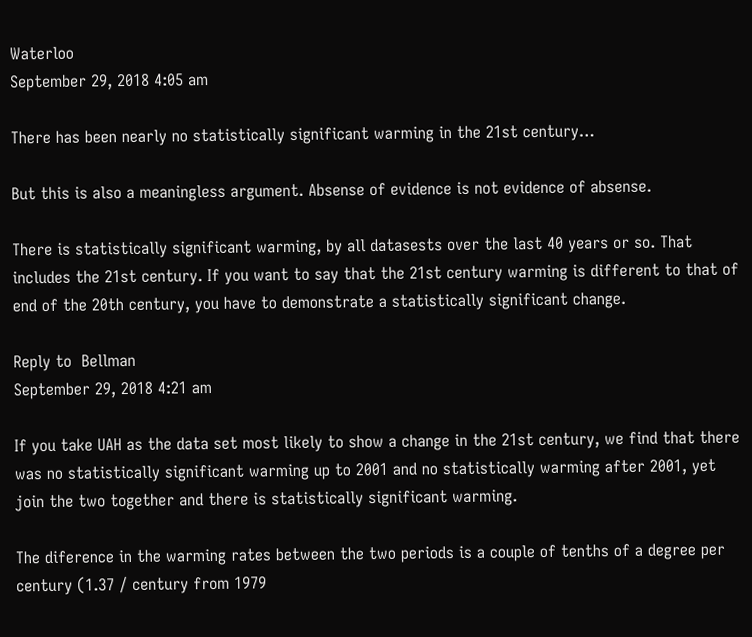Waterloo
September 29, 2018 4:05 am

There has been nearly no statistically significant warming in the 21st century…

But this is also a meaningless argument. Absense of evidence is not evidence of absense.

There is statistically significant warming, by all datasests over the last 40 years or so. That includes the 21st century. If you want to say that the 21st century warming is different to that of end of the 20th century, you have to demonstrate a statistically significant change.

Reply to  Bellman
September 29, 2018 4:21 am

If you take UAH as the data set most likely to show a change in the 21st century, we find that there was no statistically significant warming up to 2001 and no statistically warming after 2001, yet join the two together and there is statistically significant warming.

The diference in the warming rates between the two periods is a couple of tenths of a degree per century (1.37 / century from 1979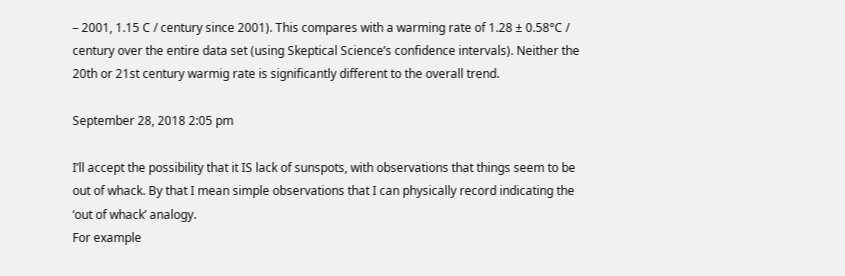– 2001, 1.15 C / century since 2001). This compares with a warming rate of 1.28 ± 0.58°C / century over the entire data set (using Skeptical Science’s confidence intervals). Neither the 20th or 21st century warmig rate is significantly different to the overall trend.

September 28, 2018 2:05 pm

I’ll accept the possibility that it IS lack of sunspots, with observations that things seem to be out of whack. By that I mean simple observations that I can physically record indicating the ‘out of whack’ analogy.
For example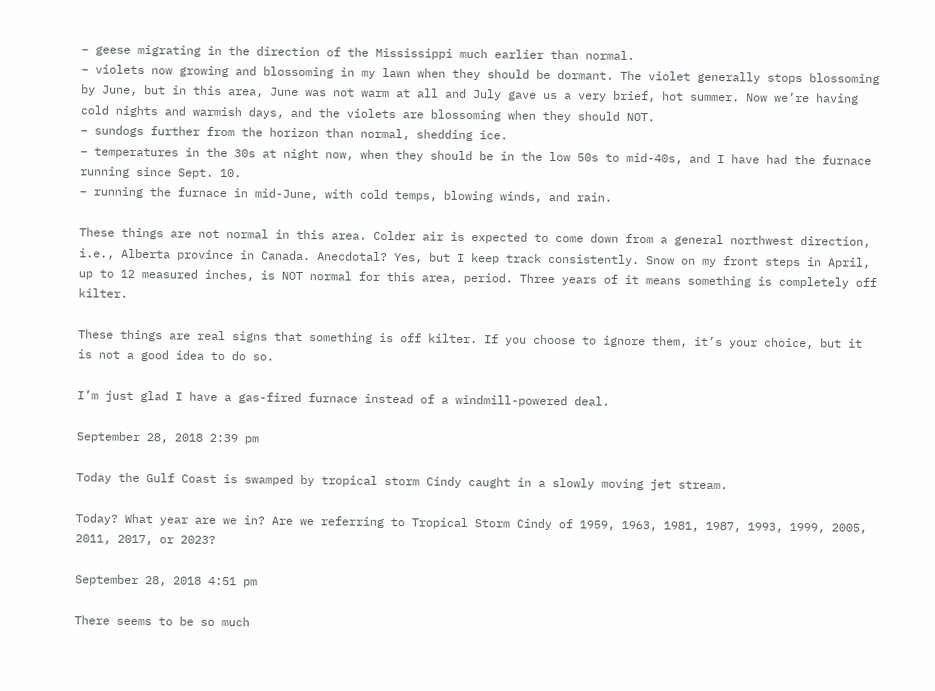– geese migrating in the direction of the Mississippi much earlier than normal.
– violets now growing and blossoming in my lawn when they should be dormant. The violet generally stops blossoming by June, but in this area, June was not warm at all and July gave us a very brief, hot summer. Now we’re having cold nights and warmish days, and the violets are blossoming when they should NOT.
– sundogs further from the horizon than normal, shedding ice.
– temperatures in the 30s at night now, when they should be in the low 50s to mid-40s, and I have had the furnace running since Sept. 10.
– running the furnace in mid-June, with cold temps, blowing winds, and rain.

These things are not normal in this area. Colder air is expected to come down from a general northwest direction, i.e., Alberta province in Canada. Anecdotal? Yes, but I keep track consistently. Snow on my front steps in April, up to 12 measured inches, is NOT normal for this area, period. Three years of it means something is completely off kilter.

These things are real signs that something is off kilter. If you choose to ignore them, it’s your choice, but it is not a good idea to do so.

I’m just glad I have a gas-fired furnace instead of a windmill-powered deal.

September 28, 2018 2:39 pm

Today the Gulf Coast is swamped by tropical storm Cindy caught in a slowly moving jet stream.

Today? What year are we in? Are we referring to Tropical Storm Cindy of 1959, 1963, 1981, 1987, 1993, 1999, 2005, 2011, 2017, or 2023?

September 28, 2018 4:51 pm

There seems to be so much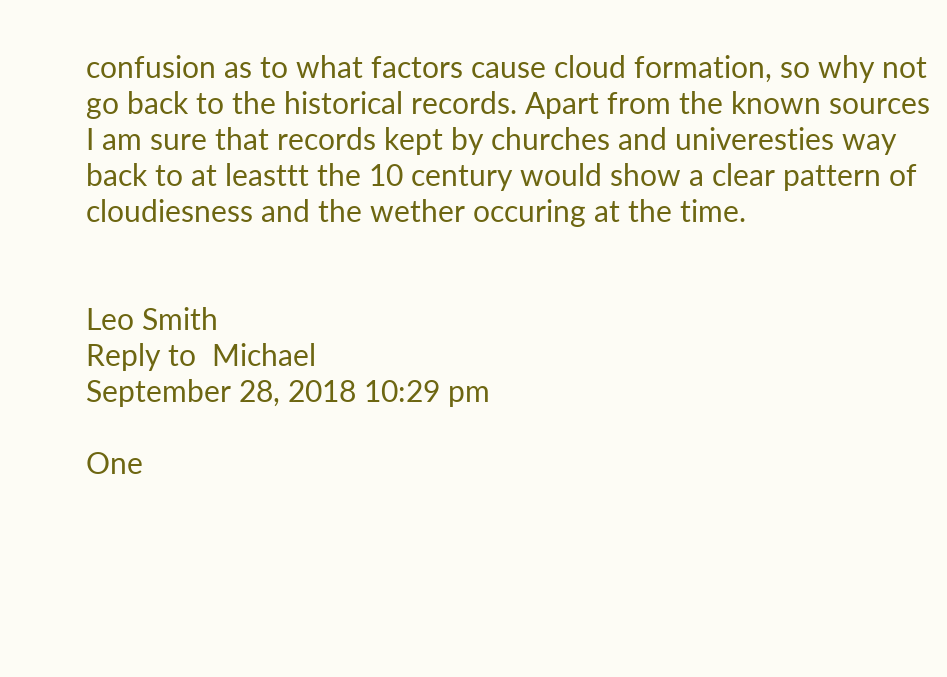confusion as to what factors cause cloud formation, so why not go back to the historical records. Apart from the known sources I am sure that records kept by churches and univeresties way back to at leasttt the 10 century would show a clear pattern of cloudiesness and the wether occuring at the time.


Leo Smith
Reply to  Michael
September 28, 2018 10:29 pm

One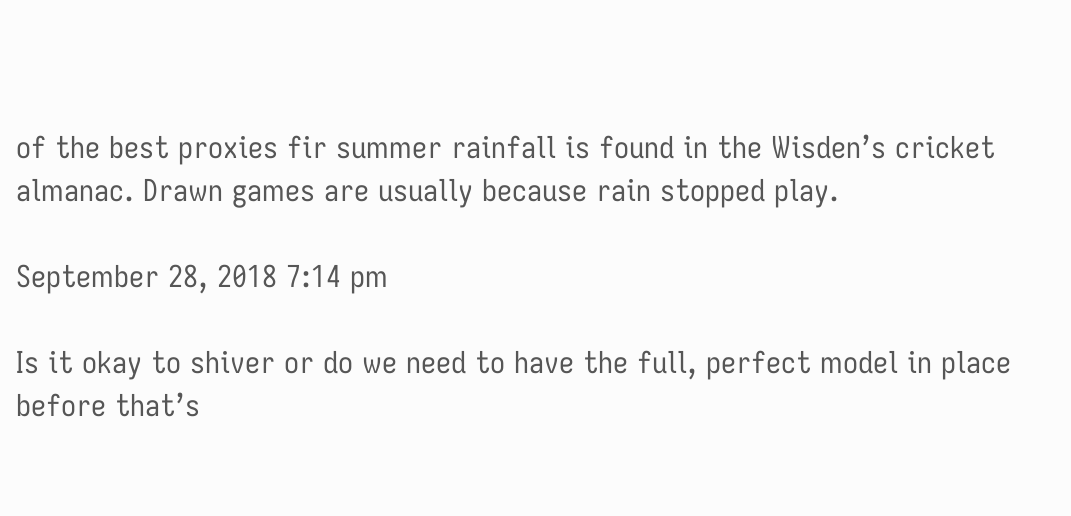of the best proxies fir summer rainfall is found in the Wisden’s cricket almanac. Drawn games are usually because rain stopped play.

September 28, 2018 7:14 pm

Is it okay to shiver or do we need to have the full, perfect model in place before that’s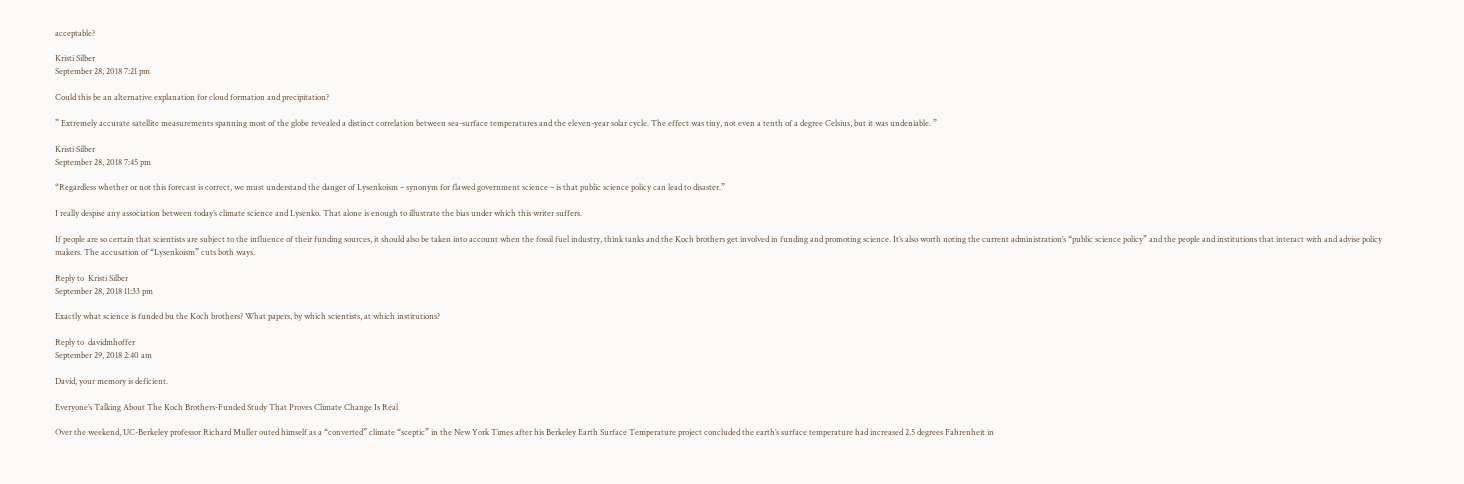acceptable?

Kristi Silber
September 28, 2018 7:21 pm

Could this be an alternative explanation for cloud formation and precipitation?

” Extremely accurate satellite measurements spanning most of the globe revealed a distinct correlation between sea-surface temperatures and the eleven-year solar cycle. The effect was tiny, not even a tenth of a degree Celsius, but it was undeniable. ”

Kristi Silber
September 28, 2018 7:45 pm

“Regardless whether or not this forecast is correct, we must understand the danger of Lysenkoism – synonym for flawed government science – is that public science policy can lead to disaster.”

I really despise any association between today’s climate science and Lysenko. That alone is enough to illustrate the bias under which this writer suffers.

If people are so certain that scientists are subject to the influence of their funding sources, it should also be taken into account when the fossil fuel industry, think tanks and the Koch brothers get involved in funding and promoting science. It’s also worth noting the current administration’s “public science policy” and the people and institutions that interact with and advise policy makers. The accusation of “Lysenkoism” cuts both ways.

Reply to  Kristi Silber
September 28, 2018 11:33 pm

Exactly what science is funded bu the Koch brothers? What papers, by which scientists, at which institutions?

Reply to  davidmhoffer
September 29, 2018 2:40 am

David, your memory is deficient.

Everyone’s Talking About The Koch Brothers-Funded Study That Proves Climate Change Is Real

Over the weekend, UC-Berkeley professor Richard Muller outed himself as a “converted” climate “sceptic” in the New York Times after his Berkeley Earth Surface Temperature project concluded the earth’s surface temperature had increased 2.5 degrees Fahrenheit in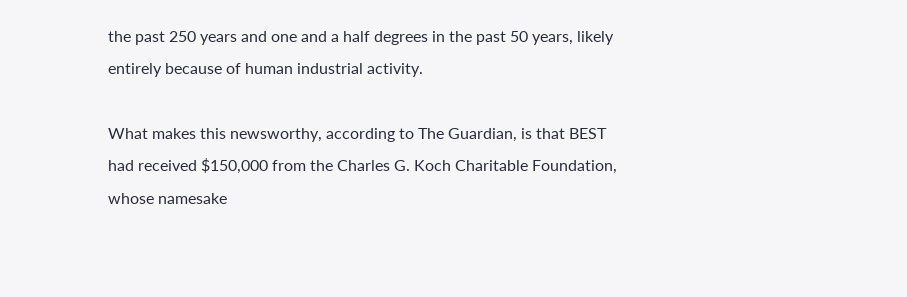the past 250 years and one and a half degrees in the past 50 years, likely entirely because of human industrial activity.

What makes this newsworthy, according to The Guardian, is that BEST had received $150,000 from the Charles G. Koch Charitable Foundation, whose namesake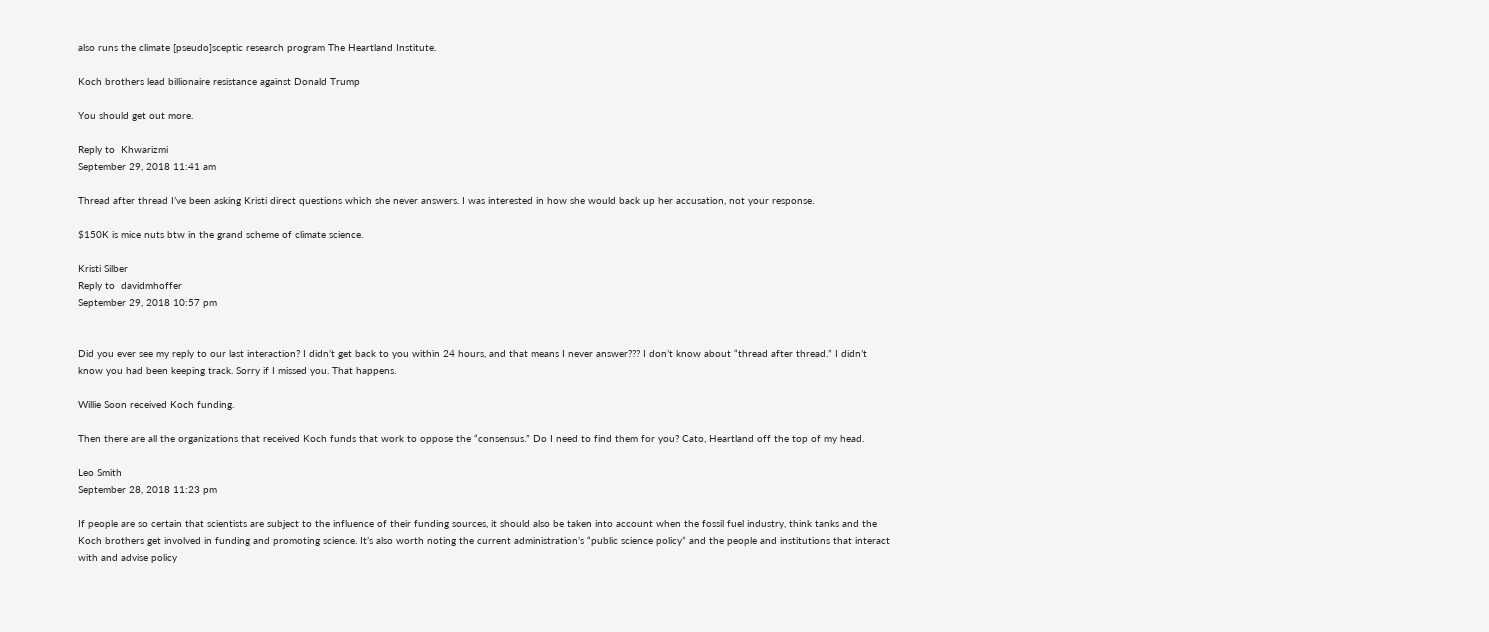also runs the climate [pseudo]sceptic research program The Heartland Institute.

Koch brothers lead billionaire resistance against Donald Trump

You should get out more.

Reply to  Khwarizmi
September 29, 2018 11:41 am

Thread after thread I’ve been asking Kristi direct questions which she never answers. I was interested in how she would back up her accusation, not your response.

$150K is mice nuts btw in the grand scheme of climate science.

Kristi Silber
Reply to  davidmhoffer
September 29, 2018 10:57 pm


Did you ever see my reply to our last interaction? I didn’t get back to you within 24 hours, and that means I never answer??? I don’t know about “thread after thread.” I didn’t know you had been keeping track. Sorry if I missed you. That happens.

Willie Soon received Koch funding.

Then there are all the organizations that received Koch funds that work to oppose the “consensus.” Do I need to find them for you? Cato, Heartland off the top of my head.

Leo Smith
September 28, 2018 11:23 pm

If people are so certain that scientists are subject to the influence of their funding sources, it should also be taken into account when the fossil fuel industry, think tanks and the Koch brothers get involved in funding and promoting science. It’s also worth noting the current administration’s “public science policy” and the people and institutions that interact with and advise policy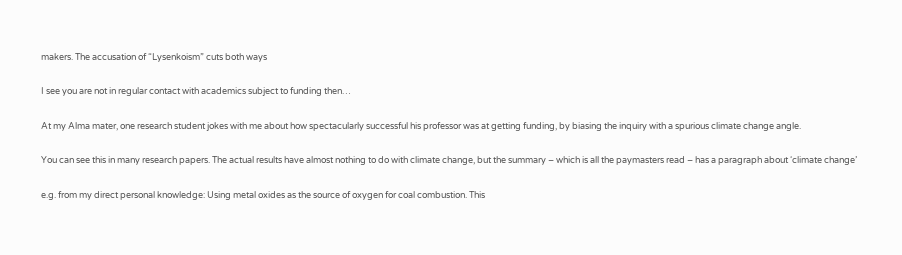makers. The accusation of “Lysenkoism” cuts both ways

I see you are not in regular contact with academics subject to funding then…

At my Alma mater, one research student jokes with me about how spectacularly successful his professor was at getting funding, by biasing the inquiry with a spurious climate change angle.

You can see this in many research papers. The actual results have almost nothing to do with climate change, but the summary – which is all the paymasters read – has a paragraph about ‘climate change’

e.g. from my direct personal knowledge: Using metal oxides as the source of oxygen for coal combustion. This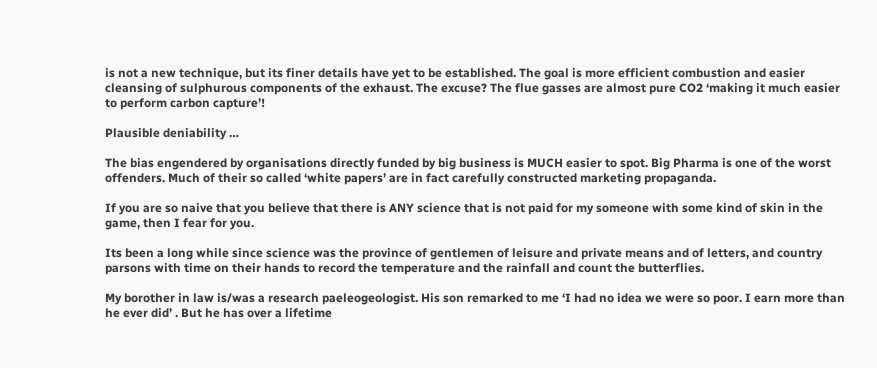is not a new technique, but its finer details have yet to be established. The goal is more efficient combustion and easier cleansing of sulphurous components of the exhaust. The excuse? The flue gasses are almost pure CO2 ‘making it much easier to perform carbon capture’!

Plausible deniability …

The bias engendered by organisations directly funded by big business is MUCH easier to spot. Big Pharma is one of the worst offenders. Much of their so called ‘white papers’ are in fact carefully constructed marketing propaganda.

If you are so naive that you believe that there is ANY science that is not paid for my someone with some kind of skin in the game, then I fear for you.

Its been a long while since science was the province of gentlemen of leisure and private means and of letters, and country parsons with time on their hands to record the temperature and the rainfall and count the butterflies.

My borother in law is/was a research paeleogeologist. His son remarked to me ‘I had no idea we were so poor. I earn more than he ever did’ . But he has over a lifetime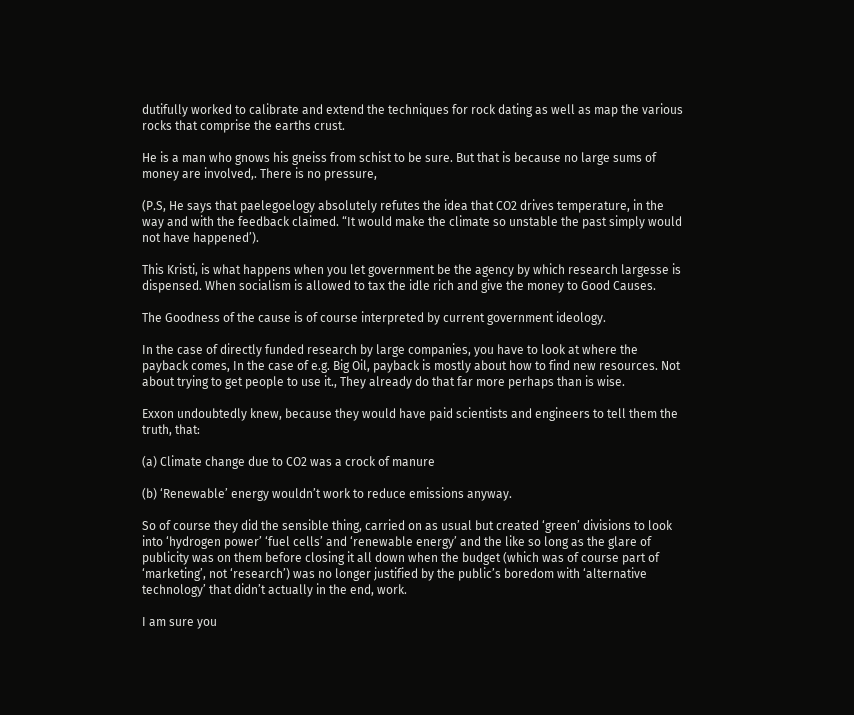dutifully worked to calibrate and extend the techniques for rock dating as well as map the various rocks that comprise the earths crust.

He is a man who gnows his gneiss from schist to be sure. But that is because no large sums of money are involved,. There is no pressure,

(P.S, He says that paelegoelogy absolutely refutes the idea that CO2 drives temperature, in the way and with the feedback claimed. “It would make the climate so unstable the past simply would not have happened’).

This Kristi, is what happens when you let government be the agency by which research largesse is dispensed. When socialism is allowed to tax the idle rich and give the money to Good Causes.

The Goodness of the cause is of course interpreted by current government ideology.

In the case of directly funded research by large companies, you have to look at where the payback comes, In the case of e.g. Big Oil, payback is mostly about how to find new resources. Not about trying to get people to use it., They already do that far more perhaps than is wise.

Exxon undoubtedly knew, because they would have paid scientists and engineers to tell them the truth, that:

(a) Climate change due to CO2 was a crock of manure

(b) ‘Renewable’ energy wouldn’t work to reduce emissions anyway.

So of course they did the sensible thing, carried on as usual but created ‘green’ divisions to look into ‘hydrogen power’ ‘fuel cells’ and ‘renewable energy’ and the like so long as the glare of publicity was on them before closing it all down when the budget (which was of course part of ‘marketing’, not ‘research’) was no longer justified by the public’s boredom with ‘alternative technology’ that didn’t actually in the end, work.

I am sure you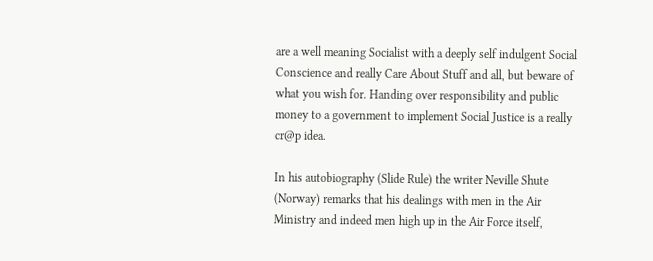are a well meaning Socialist with a deeply self indulgent Social Conscience and really Care About Stuff and all, but beware of what you wish for. Handing over responsibility and public money to a government to implement Social Justice is a really cr@p idea.

In his autobiography (Slide Rule) the writer Neville Shute (Norway) remarks that his dealings with men in the Air Ministry and indeed men high up in the Air Force itself,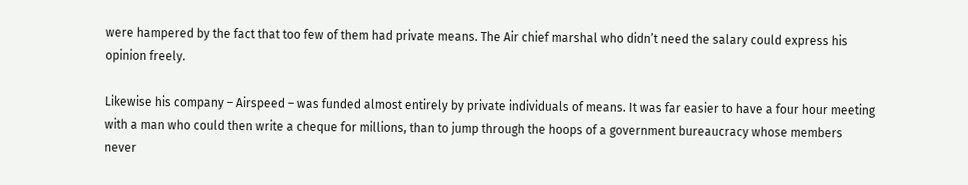were hampered by the fact that too few of them had private means. The Air chief marshal who didn’t need the salary could express his opinion freely.

Likewise his company – Airspeed – was funded almost entirely by private individuals of means. It was far easier to have a four hour meeting with a man who could then write a cheque for millions, than to jump through the hoops of a government bureaucracy whose members never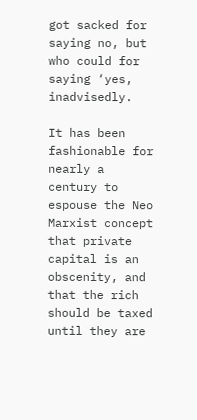got sacked for saying no, but who could for saying ‘yes, inadvisedly.

It has been fashionable for nearly a century to espouse the Neo Marxist concept that private capital is an obscenity, and that the rich should be taxed until they are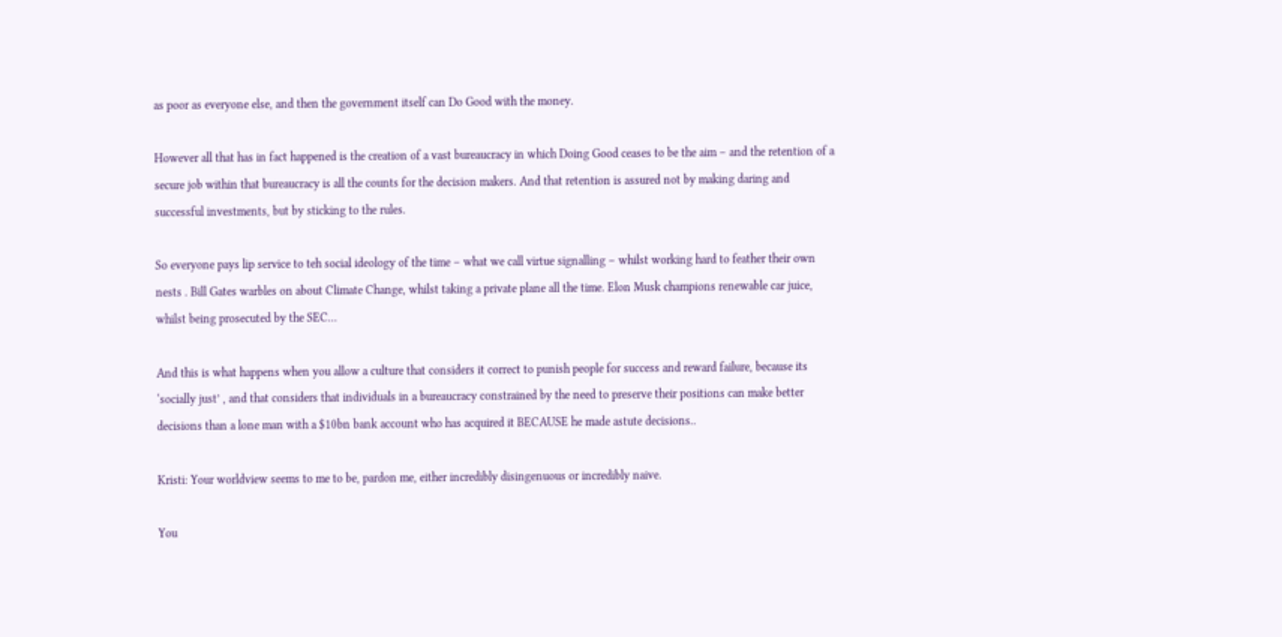as poor as everyone else, and then the government itself can Do Good with the money.

However all that has in fact happened is the creation of a vast bureaucracy in which Doing Good ceases to be the aim – and the retention of a secure job within that bureaucracy is all the counts for the decision makers. And that retention is assured not by making daring and successful investments, but by sticking to the rules.

So everyone pays lip service to teh social ideology of the time – what we call virtue signalling – whilst working hard to feather their own nests . Bill Gates warbles on about Climate Change, whilst taking a private plane all the time. Elon Musk champions renewable car juice, whilst being prosecuted by the SEC…

And this is what happens when you allow a culture that considers it correct to punish people for success and reward failure, because its ‘socially just’ , and that considers that individuals in a bureaucracy constrained by the need to preserve their positions can make better decisions than a lone man with a $10bn bank account who has acquired it BECAUSE he made astute decisions..

Kristi: Your worldview seems to me to be, pardon me, either incredibly disingenuous or incredibly naive.

You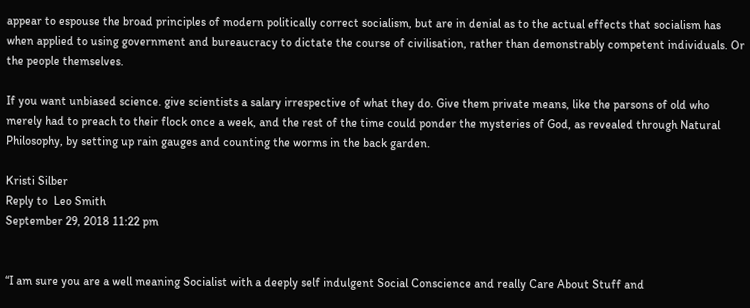appear to espouse the broad principles of modern politically correct socialism, but are in denial as to the actual effects that socialism has when applied to using government and bureaucracy to dictate the course of civilisation, rather than demonstrably competent individuals. Or the people themselves.

If you want unbiased science. give scientists a salary irrespective of what they do. Give them private means, like the parsons of old who merely had to preach to their flock once a week, and the rest of the time could ponder the mysteries of God, as revealed through Natural Philosophy, by setting up rain gauges and counting the worms in the back garden.

Kristi Silber
Reply to  Leo Smith
September 29, 2018 11:22 pm


“I am sure you are a well meaning Socialist with a deeply self indulgent Social Conscience and really Care About Stuff and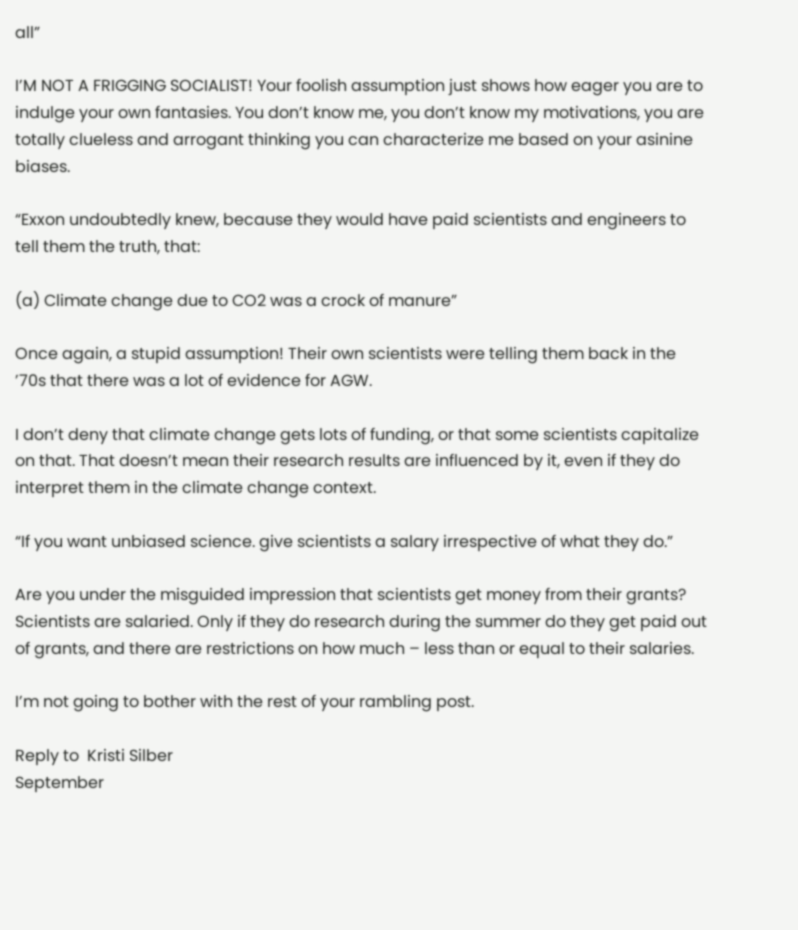all”

I’M NOT A FRIGGING SOCIALIST! Your foolish assumption just shows how eager you are to indulge your own fantasies. You don’t know me, you don’t know my motivations, you are totally clueless and arrogant thinking you can characterize me based on your asinine biases.

“Exxon undoubtedly knew, because they would have paid scientists and engineers to tell them the truth, that:

(a) Climate change due to CO2 was a crock of manure”

Once again, a stupid assumption! Their own scientists were telling them back in the ’70s that there was a lot of evidence for AGW.

I don’t deny that climate change gets lots of funding, or that some scientists capitalize on that. That doesn’t mean their research results are influenced by it, even if they do interpret them in the climate change context.

“If you want unbiased science. give scientists a salary irrespective of what they do.”

Are you under the misguided impression that scientists get money from their grants? Scientists are salaried. Only if they do research during the summer do they get paid out of grants, and there are restrictions on how much – less than or equal to their salaries.

I’m not going to bother with the rest of your rambling post.

Reply to  Kristi Silber
September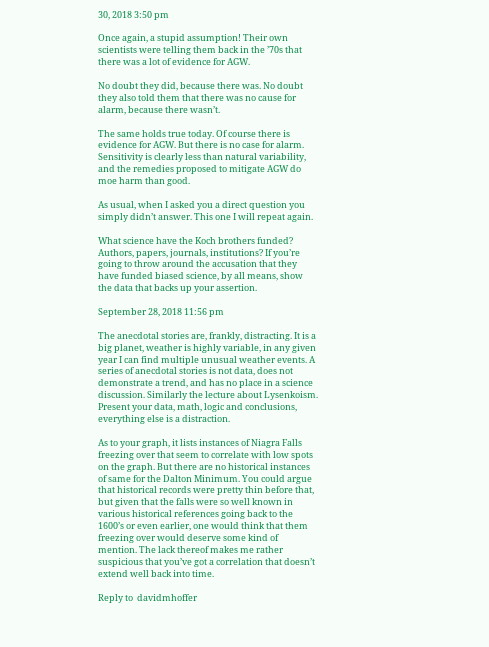30, 2018 3:50 pm

Once again, a stupid assumption! Their own scientists were telling them back in the ’70s that there was a lot of evidence for AGW.

No doubt they did, because there was. No doubt they also told them that there was no cause for alarm, because there wasn’t.

The same holds true today. Of course there is evidence for AGW. But there is no case for alarm. Sensitivity is clearly less than natural variability, and the remedies proposed to mitigate AGW do moe harm than good.

As usual, when I asked you a direct question you simply didn’t answer. This one I will repeat again.

What science have the Koch brothers funded? Authors, papers, journals, institutions? If you’re going to throw around the accusation that they have funded biased science, by all means, show the data that backs up your assertion.

September 28, 2018 11:56 pm

The anecdotal stories are, frankly, distracting. It is a big planet, weather is highly variable, in any given year I can find multiple unusual weather events. A series of anecdotal stories is not data, does not demonstrate a trend, and has no place in a science discussion. Similarly the lecture about Lysenkoism. Present your data, math, logic and conclusions, everything else is a distraction.

As to your graph, it lists instances of Niagra Falls freezing over that seem to correlate with low spots on the graph. But there are no historical instances of same for the Dalton Minimum. You could argue that historical records were pretty thin before that, but given that the falls were so well known in various historical references going back to the 1600’s or even earlier, one would think that them freezing over would deserve some kind of mention. The lack thereof makes me rather suspicious that you’ve got a correlation that doesn’t extend well back into time.

Reply to  davidmhoffer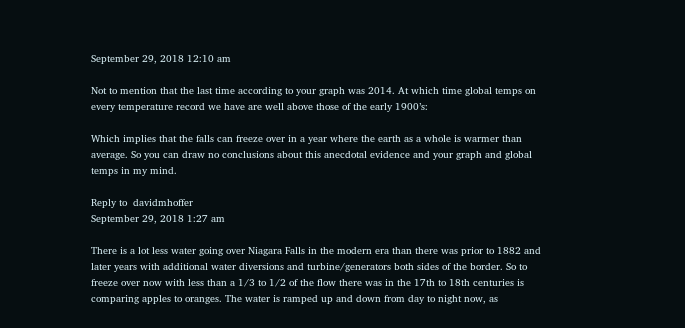September 29, 2018 12:10 am

Not to mention that the last time according to your graph was 2014. At which time global temps on every temperature record we have are well above those of the early 1900’s:

Which implies that the falls can freeze over in a year where the earth as a whole is warmer than average. So you can draw no conclusions about this anecdotal evidence and your graph and global temps in my mind.

Reply to  davidmhoffer
September 29, 2018 1:27 am

There is a lot less water going over Niagara Falls in the modern era than there was prior to 1882 and later years with additional water diversions and turbine/generators both sides of the border. So to freeze over now with less than a 1/3 to 1/2 of the flow there was in the 17th to 18th centuries is comparing apples to oranges. The water is ramped up and down from day to night now, as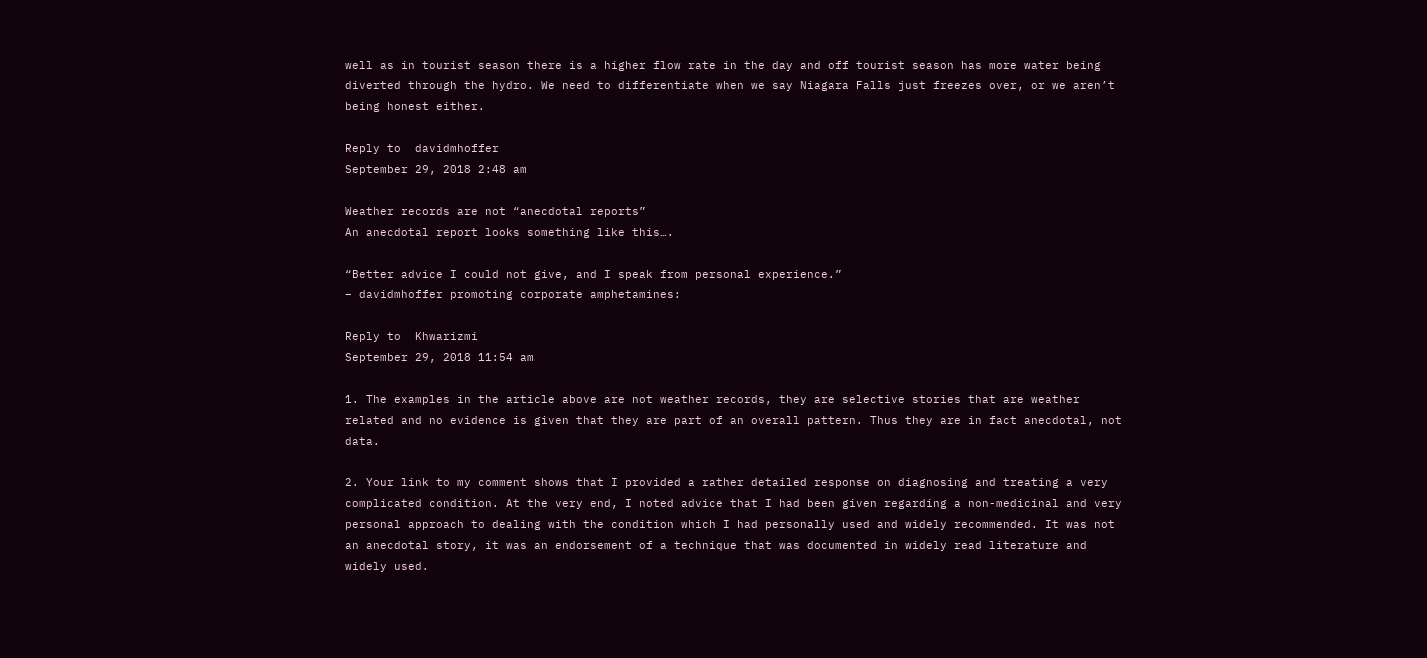well as in tourist season there is a higher flow rate in the day and off tourist season has more water being diverted through the hydro. We need to differentiate when we say Niagara Falls just freezes over, or we aren’t being honest either.

Reply to  davidmhoffer
September 29, 2018 2:48 am

Weather records are not “anecdotal reports”
An anecdotal report looks something like this….

“Better advice I could not give, and I speak from personal experience.”
– davidmhoffer promoting corporate amphetamines:

Reply to  Khwarizmi
September 29, 2018 11:54 am

1. The examples in the article above are not weather records, they are selective stories that are weather related and no evidence is given that they are part of an overall pattern. Thus they are in fact anecdotal, not data.

2. Your link to my comment shows that I provided a rather detailed response on diagnosing and treating a very complicated condition. At the very end, I noted advice that I had been given regarding a non-medicinal and very personal approach to dealing with the condition which I had personally used and widely recommended. It was not an anecdotal story, it was an endorsement of a technique that was documented in widely read literature and widely used.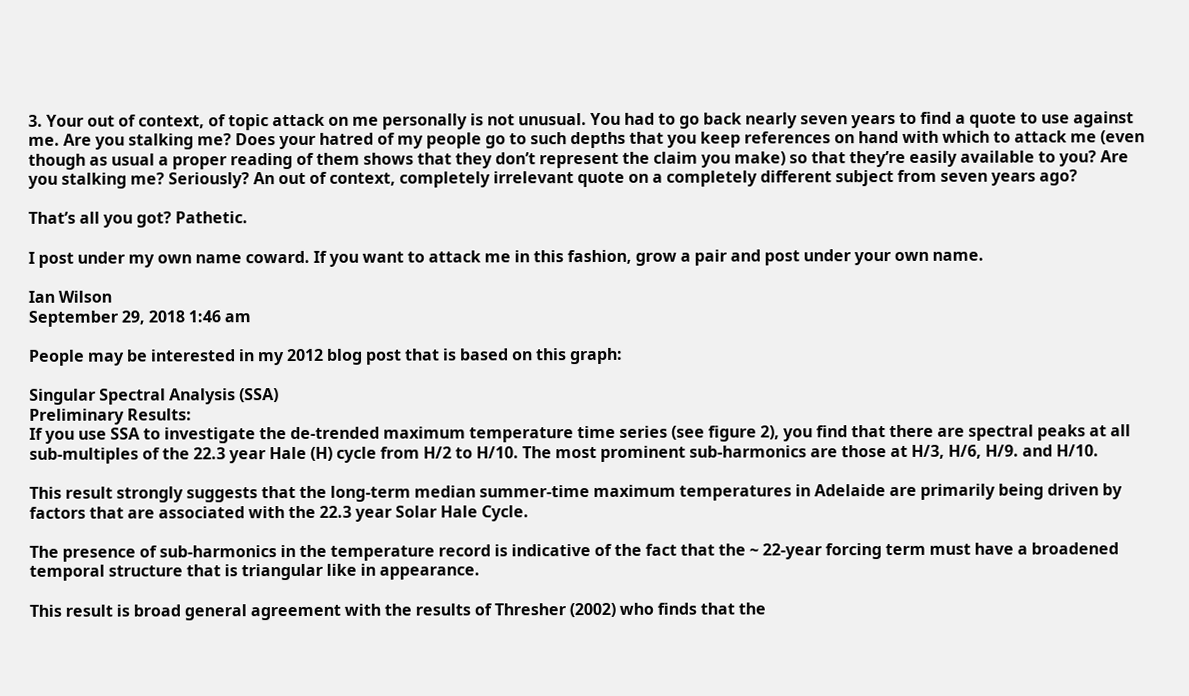3. Your out of context, of topic attack on me personally is not unusual. You had to go back nearly seven years to find a quote to use against me. Are you stalking me? Does your hatred of my people go to such depths that you keep references on hand with which to attack me (even though as usual a proper reading of them shows that they don’t represent the claim you make) so that they’re easily available to you? Are you stalking me? Seriously? An out of context, completely irrelevant quote on a completely different subject from seven years ago?

That’s all you got? Pathetic.

I post under my own name coward. If you want to attack me in this fashion, grow a pair and post under your own name.

Ian Wilson
September 29, 2018 1:46 am

People may be interested in my 2012 blog post that is based on this graph:

Singular Spectral Analysis (SSA)
Preliminary Results:
If you use SSA to investigate the de-trended maximum temperature time series (see figure 2), you find that there are spectral peaks at all sub-multiples of the 22.3 year Hale (H) cycle from H/2 to H/10. The most prominent sub-harmonics are those at H/3, H/6, H/9. and H/10.

This result strongly suggests that the long-term median summer-time maximum temperatures in Adelaide are primarily being driven by factors that are associated with the 22.3 year Solar Hale Cycle.

The presence of sub-harmonics in the temperature record is indicative of the fact that the ~ 22-year forcing term must have a broadened temporal structure that is triangular like in appearance.

This result is broad general agreement with the results of Thresher (2002) who finds that the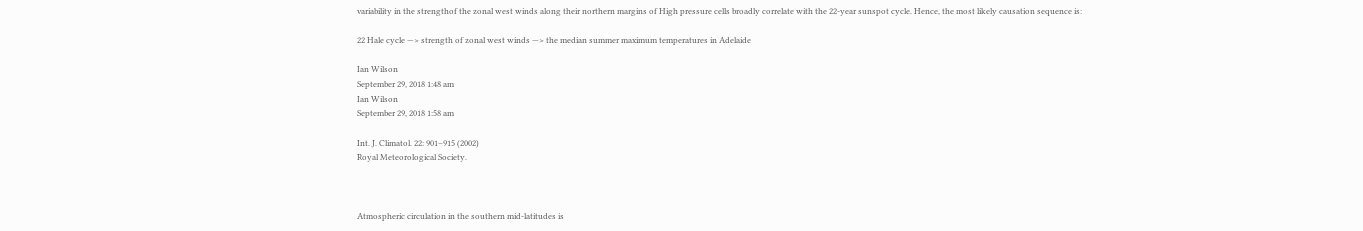variability in the strengthof the zonal west winds along their northern margins of High pressure cells broadly correlate with the 22-year sunspot cycle. Hence, the most likely causation sequence is:

22 Hale cycle —> strength of zonal west winds —> the median summer maximum temperatures in Adelaide

Ian Wilson
September 29, 2018 1:48 am
Ian Wilson
September 29, 2018 1:58 am

Int. J. Climatol. 22: 901–915 (2002)
Royal Meteorological Society.



Atmospheric circulation in the southern mid-latitudes is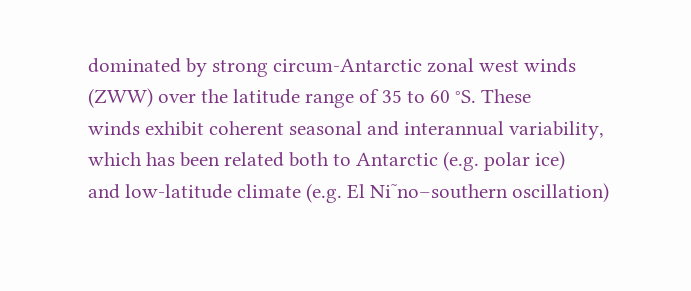dominated by strong circum-Antarctic zonal west winds
(ZWW) over the latitude range of 35 to 60 °S. These
winds exhibit coherent seasonal and interannual variability,
which has been related both to Antarctic (e.g. polar ice)
and low-latitude climate (e.g. El Ni˜no–southern oscillation)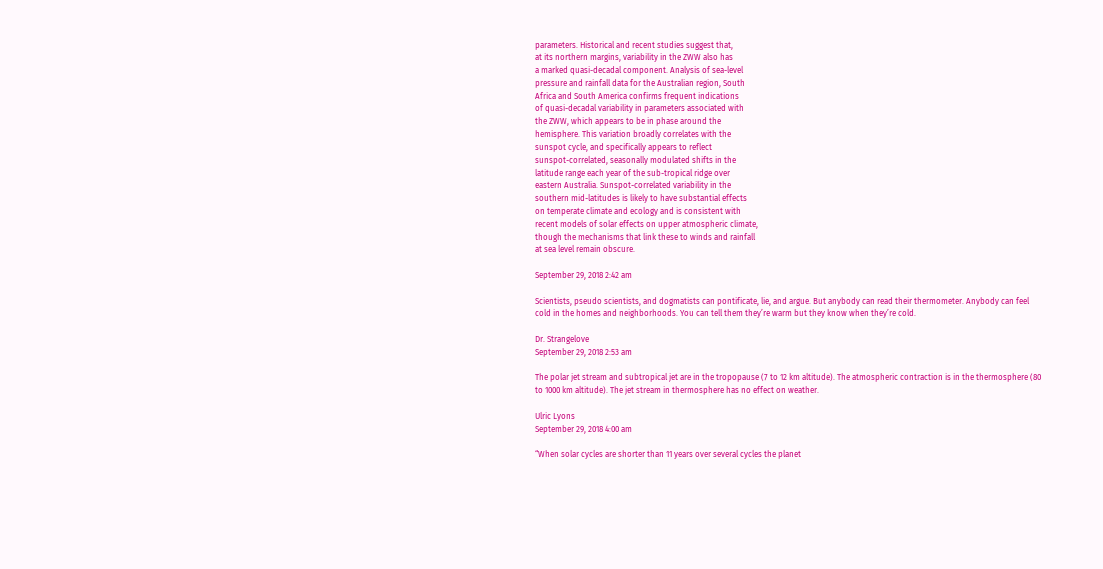parameters. Historical and recent studies suggest that,
at its northern margins, variability in the ZWW also has
a marked quasi-decadal component. Analysis of sea-level
pressure and rainfall data for the Australian region, South
Africa and South America confirms frequent indications
of quasi-decadal variability in parameters associated with
the ZWW, which appears to be in phase around the
hemisphere. This variation broadly correlates with the
sunspot cycle, and specifically appears to reflect
sunspot-correlated, seasonally modulated shifts in the
latitude range each year of the sub-tropical ridge over
eastern Australia. Sunspot-correlated variability in the
southern mid-latitudes is likely to have substantial effects
on temperate climate and ecology and is consistent with
recent models of solar effects on upper atmospheric climate,
though the mechanisms that link these to winds and rainfall
at sea level remain obscure.

September 29, 2018 2:42 am

Scientists, pseudo scientists, and dogmatists can pontificate, lie, and argue. But anybody can read their thermometer. Anybody can feel cold in the homes and neighborhoods. You can tell them they’re warm but they know when they’re cold.

Dr. Strangelove
September 29, 2018 2:53 am

The polar jet stream and subtropical jet are in the tropopause (7 to 12 km altitude). The atmospheric contraction is in the thermosphere (80 to 1000 km altitude). The jet stream in thermosphere has no effect on weather.

Ulric Lyons
September 29, 2018 4:00 am

“When solar cycles are shorter than 11 years over several cycles the planet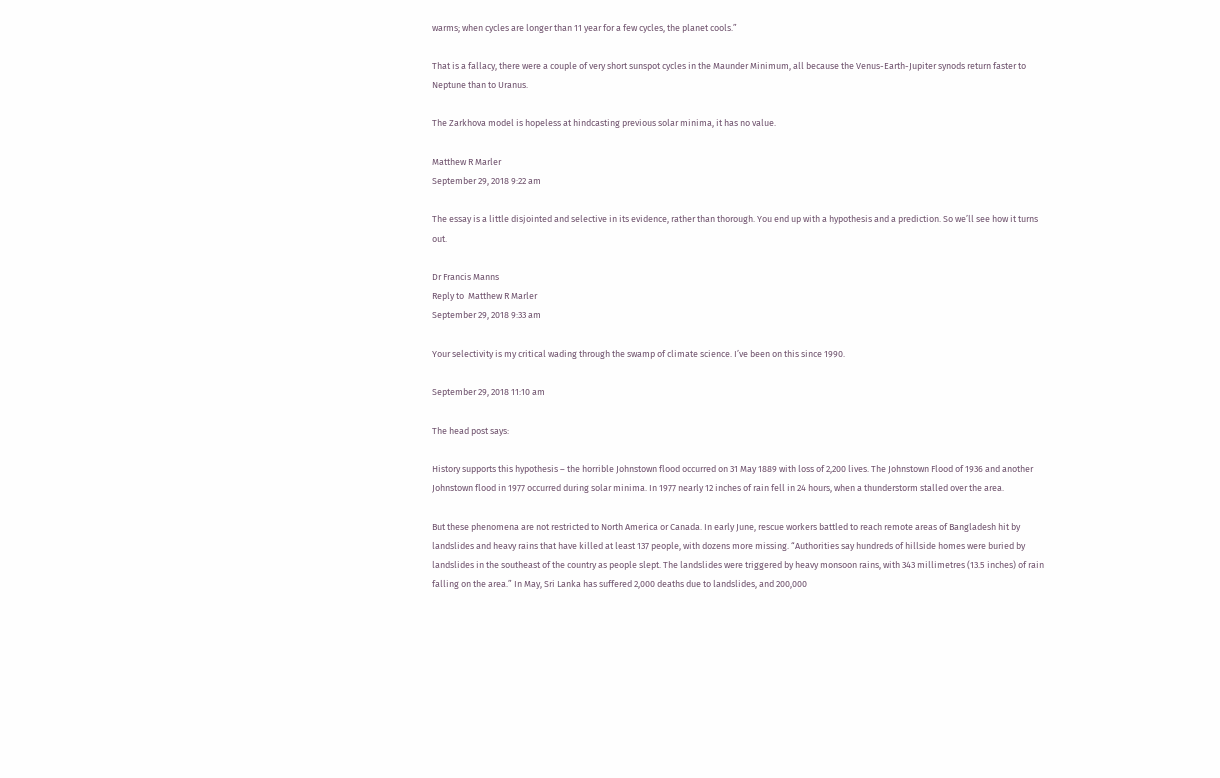warms; when cycles are longer than 11 year for a few cycles, the planet cools.”

That is a fallacy, there were a couple of very short sunspot cycles in the Maunder Minimum, all because the Venus-Earth-Jupiter synods return faster to Neptune than to Uranus.

The Zarkhova model is hopeless at hindcasting previous solar minima, it has no value.

Matthew R Marler
September 29, 2018 9:22 am

The essay is a little disjointed and selective in its evidence, rather than thorough. You end up with a hypothesis and a prediction. So we’ll see how it turns out.

Dr Francis Manns
Reply to  Matthew R Marler
September 29, 2018 9:33 am

Your selectivity is my critical wading through the swamp of climate science. I’ve been on this since 1990.

September 29, 2018 11:10 am

The head post says:

History supports this hypothesis – the horrible Johnstown flood occurred on 31 May 1889 with loss of 2,200 lives. The Johnstown Flood of 1936 and another Johnstown flood in 1977 occurred during solar minima. In 1977 nearly 12 inches of rain fell in 24 hours, when a thunderstorm stalled over the area.

But these phenomena are not restricted to North America or Canada. In early June, rescue workers battled to reach remote areas of Bangladesh hit by landslides and heavy rains that have killed at least 137 people, with dozens more missing. “Authorities say hundreds of hillside homes were buried by landslides in the southeast of the country as people slept. The landslides were triggered by heavy monsoon rains, with 343 millimetres (13.5 inches) of rain falling on the area.” In May, Sri Lanka has suffered 2,000 deaths due to landslides, and 200,000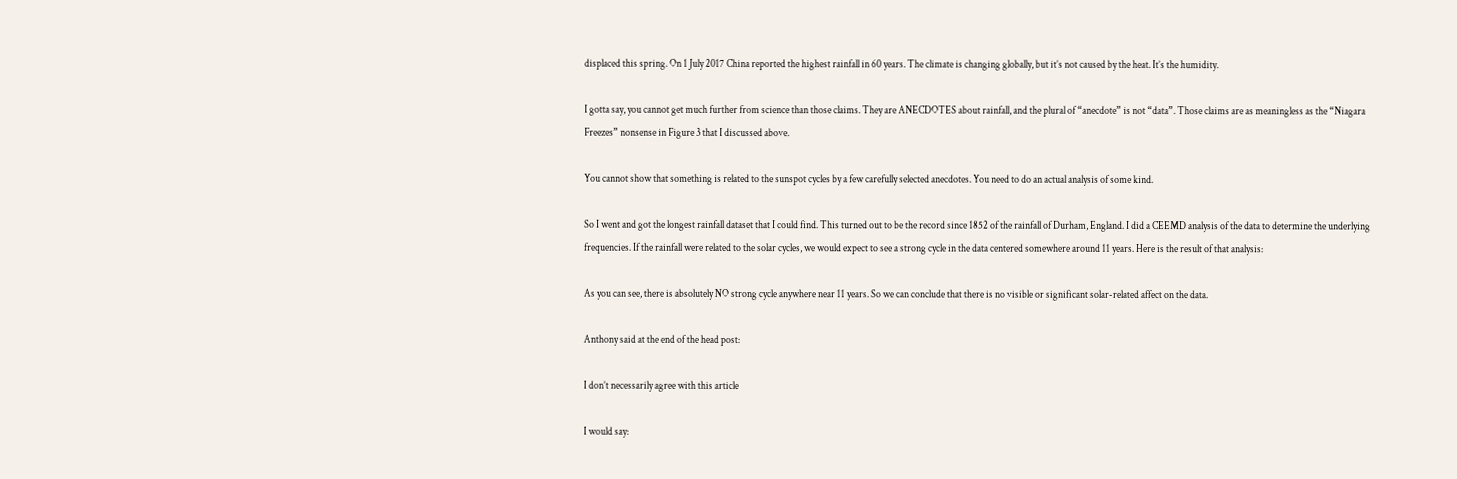displaced this spring. On 1 July 2017 China reported the highest rainfall in 60 years. The climate is changing globally, but it’s not caused by the heat. It’s the humidity.

I gotta say, you cannot get much further from science than those claims. They are ANECDOTES about rainfall, and the plural of “anecdote” is not “data”. Those claims are as meaningless as the “Niagara Freezes” nonsense in Figure 3 that I discussed above.

You cannot show that something is related to the sunspot cycles by a few carefully selected anecdotes. You need to do an actual analysis of some kind.

So I went and got the longest rainfall dataset that I could find. This turned out to be the record since 1852 of the rainfall of Durham, England. I did a CEEMD analysis of the data to determine the underlying frequencies. If the rainfall were related to the solar cycles, we would expect to see a strong cycle in the data centered somewhere around 11 years. Here is the result of that analysis:

As you can see, there is absolutely NO strong cycle anywhere near 11 years. So we can conclude that there is no visible or significant solar-related affect on the data.

Anthony said at the end of the head post:

I don’t necessarily agree with this article

I would say: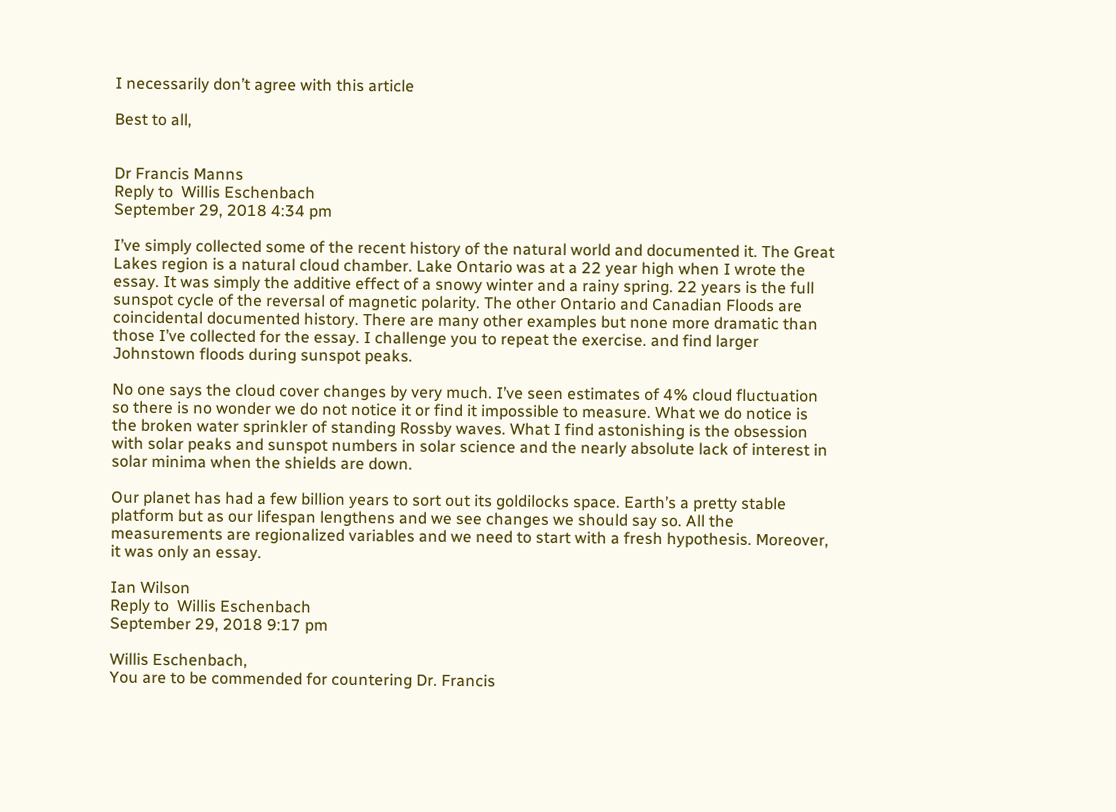I necessarily don’t agree with this article

Best to all,


Dr Francis Manns
Reply to  Willis Eschenbach
September 29, 2018 4:34 pm

I’ve simply collected some of the recent history of the natural world and documented it. The Great Lakes region is a natural cloud chamber. Lake Ontario was at a 22 year high when I wrote the essay. It was simply the additive effect of a snowy winter and a rainy spring. 22 years is the full sunspot cycle of the reversal of magnetic polarity. The other Ontario and Canadian Floods are coincidental documented history. There are many other examples but none more dramatic than those I’ve collected for the essay. I challenge you to repeat the exercise. and find larger Johnstown floods during sunspot peaks.

No one says the cloud cover changes by very much. I’ve seen estimates of 4% cloud fluctuation so there is no wonder we do not notice it or find it impossible to measure. What we do notice is the broken water sprinkler of standing Rossby waves. What I find astonishing is the obsession with solar peaks and sunspot numbers in solar science and the nearly absolute lack of interest in solar minima when the shields are down.

Our planet has had a few billion years to sort out its goldilocks space. Earth’s a pretty stable platform but as our lifespan lengthens and we see changes we should say so. All the measurements are regionalized variables and we need to start with a fresh hypothesis. Moreover, it was only an essay.

Ian Wilson
Reply to  Willis Eschenbach
September 29, 2018 9:17 pm

Willis Eschenbach,
You are to be commended for countering Dr. Francis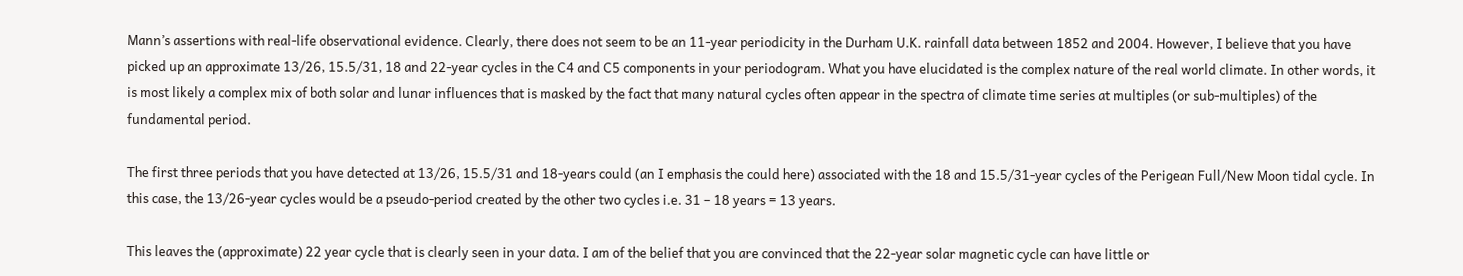Mann’s assertions with real-life observational evidence. Clearly, there does not seem to be an 11-year periodicity in the Durham U.K. rainfall data between 1852 and 2004. However, I believe that you have picked up an approximate 13/26, 15.5/31, 18 and 22-year cycles in the C4 and C5 components in your periodogram. What you have elucidated is the complex nature of the real world climate. In other words, it is most likely a complex mix of both solar and lunar influences that is masked by the fact that many natural cycles often appear in the spectra of climate time series at multiples (or sub-multiples) of the fundamental period.

The first three periods that you have detected at 13/26, 15.5/31 and 18-years could (an I emphasis the could here) associated with the 18 and 15.5/31-year cycles of the Perigean Full/New Moon tidal cycle. In this case, the 13/26-year cycles would be a pseudo-period created by the other two cycles i.e. 31 – 18 years = 13 years.

This leaves the (approximate) 22 year cycle that is clearly seen in your data. I am of the belief that you are convinced that the 22-year solar magnetic cycle can have little or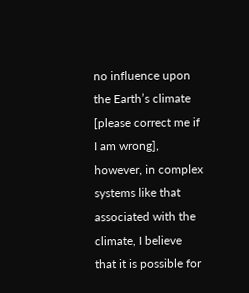no influence upon the Earth’s climate [please correct me if I am wrong], however, in complex systems like that associated with the climate, I believe that it is possible for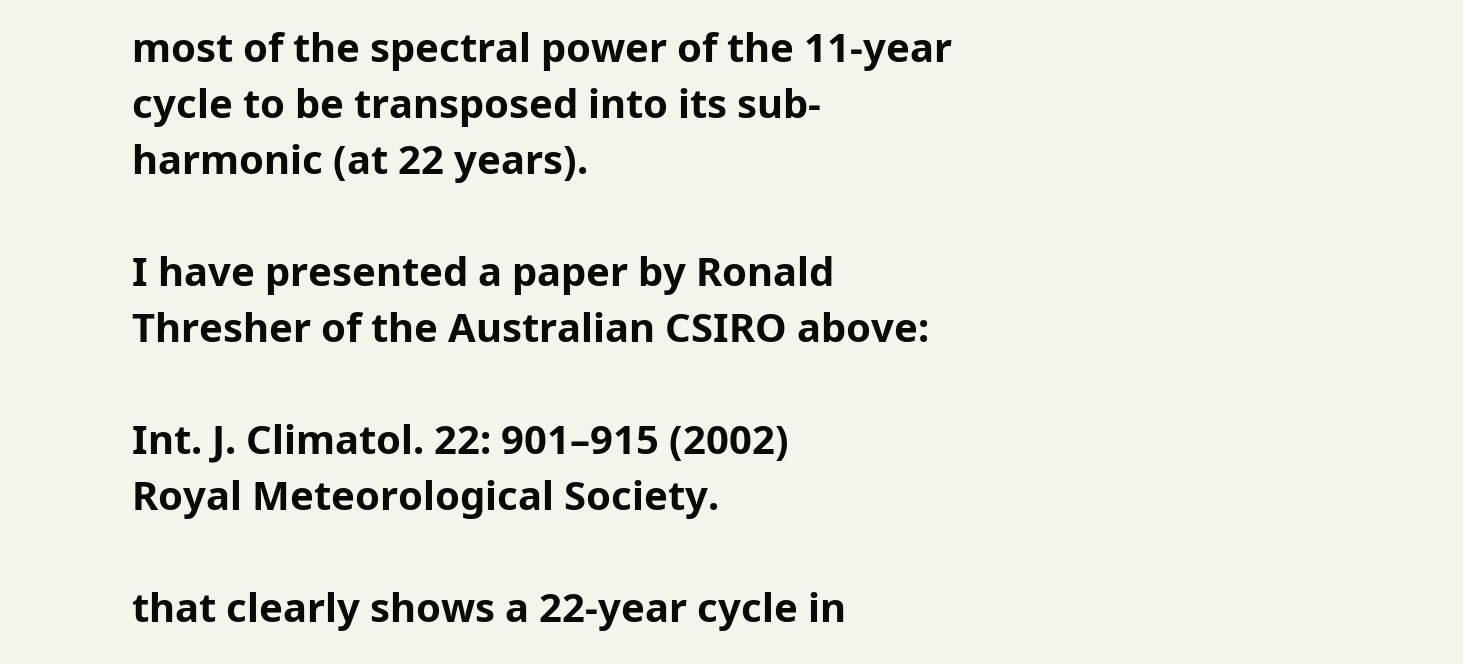most of the spectral power of the 11-year cycle to be transposed into its sub-harmonic (at 22 years).

I have presented a paper by Ronald Thresher of the Australian CSIRO above:

Int. J. Climatol. 22: 901–915 (2002)
Royal Meteorological Society.

that clearly shows a 22-year cycle in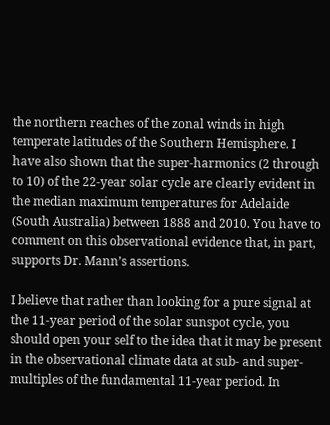the northern reaches of the zonal winds in high temperate latitudes of the Southern Hemisphere. I have also shown that the super-harmonics (2 through to 10) of the 22-year solar cycle are clearly evident in the median maximum temperatures for Adelaide (South Australia) between 1888 and 2010. You have to comment on this observational evidence that, in part, supports Dr. Mann’s assertions.

I believe that rather than looking for a pure signal at the 11-year period of the solar sunspot cycle, you should open your self to the idea that it may be present in the observational climate data at sub- and super-multiples of the fundamental 11-year period. In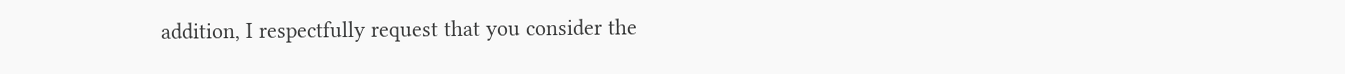addition, I respectfully request that you consider the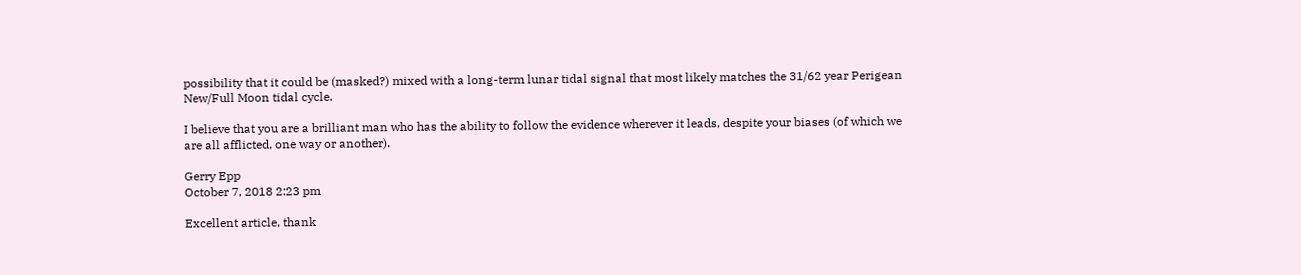possibility that it could be (masked?) mixed with a long-term lunar tidal signal that most likely matches the 31/62 year Perigean New/Full Moon tidal cycle.

I believe that you are a brilliant man who has the ability to follow the evidence wherever it leads, despite your biases (of which we are all afflicted, one way or another).

Gerry Epp
October 7, 2018 2:23 pm

Excellent article, thank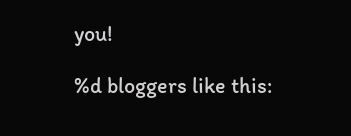you!

%d bloggers like this: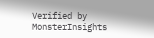Verified by MonsterInsights